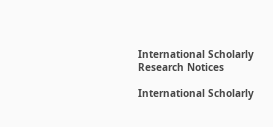International Scholarly Research Notices

International Scholarly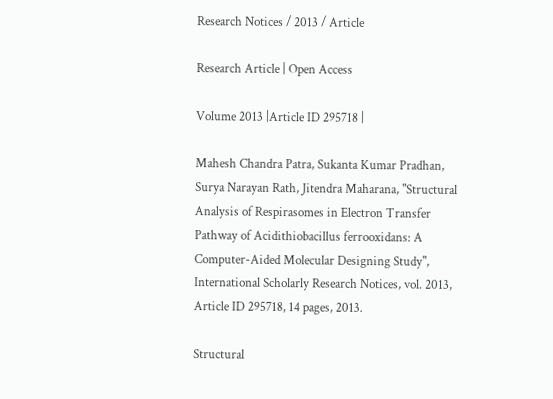Research Notices / 2013 / Article

Research Article | Open Access

Volume 2013 |Article ID 295718 |

Mahesh Chandra Patra, Sukanta Kumar Pradhan, Surya Narayan Rath, Jitendra Maharana, "Structural Analysis of Respirasomes in Electron Transfer Pathway of Acidithiobacillus ferrooxidans: A Computer-Aided Molecular Designing Study", International Scholarly Research Notices, vol. 2013, Article ID 295718, 14 pages, 2013.

Structural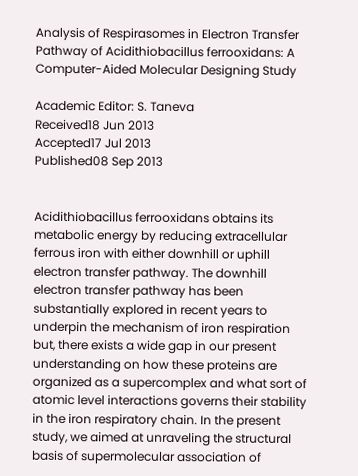Analysis of Respirasomes in Electron Transfer Pathway of Acidithiobacillus ferrooxidans: A Computer-Aided Molecular Designing Study

Academic Editor: S. Taneva
Received18 Jun 2013
Accepted17 Jul 2013
Published08 Sep 2013


Acidithiobacillus ferrooxidans obtains its metabolic energy by reducing extracellular ferrous iron with either downhill or uphill electron transfer pathway. The downhill electron transfer pathway has been substantially explored in recent years to underpin the mechanism of iron respiration but, there exists a wide gap in our present understanding on how these proteins are organized as a supercomplex and what sort of atomic level interactions governs their stability in the iron respiratory chain. In the present study, we aimed at unraveling the structural basis of supermolecular association of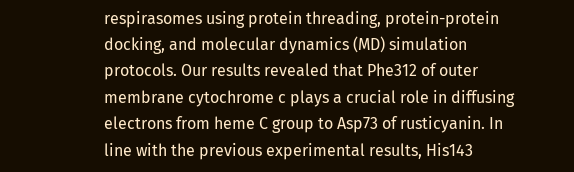respirasomes using protein threading, protein-protein docking, and molecular dynamics (MD) simulation protocols. Our results revealed that Phe312 of outer membrane cytochrome c plays a crucial role in diffusing electrons from heme C group to Asp73 of rusticyanin. In line with the previous experimental results, His143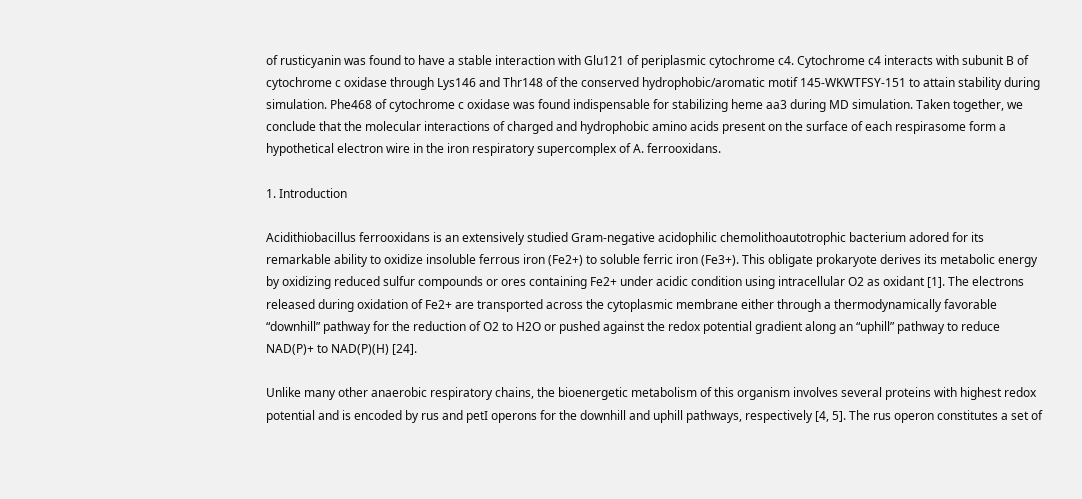of rusticyanin was found to have a stable interaction with Glu121 of periplasmic cytochrome c4. Cytochrome c4 interacts with subunit B of cytochrome c oxidase through Lys146 and Thr148 of the conserved hydrophobic/aromatic motif 145-WKWTFSY-151 to attain stability during simulation. Phe468 of cytochrome c oxidase was found indispensable for stabilizing heme aa3 during MD simulation. Taken together, we conclude that the molecular interactions of charged and hydrophobic amino acids present on the surface of each respirasome form a hypothetical electron wire in the iron respiratory supercomplex of A. ferrooxidans.

1. Introduction

Acidithiobacillus ferrooxidans is an extensively studied Gram-negative acidophilic chemolithoautotrophic bacterium adored for its remarkable ability to oxidize insoluble ferrous iron (Fe2+) to soluble ferric iron (Fe3+). This obligate prokaryote derives its metabolic energy by oxidizing reduced sulfur compounds or ores containing Fe2+ under acidic condition using intracellular O2 as oxidant [1]. The electrons released during oxidation of Fe2+ are transported across the cytoplasmic membrane either through a thermodynamically favorable “downhill” pathway for the reduction of O2 to H2O or pushed against the redox potential gradient along an “uphill” pathway to reduce NAD(P)+ to NAD(P)(H) [24].

Unlike many other anaerobic respiratory chains, the bioenergetic metabolism of this organism involves several proteins with highest redox potential and is encoded by rus and petI operons for the downhill and uphill pathways, respectively [4, 5]. The rus operon constitutes a set of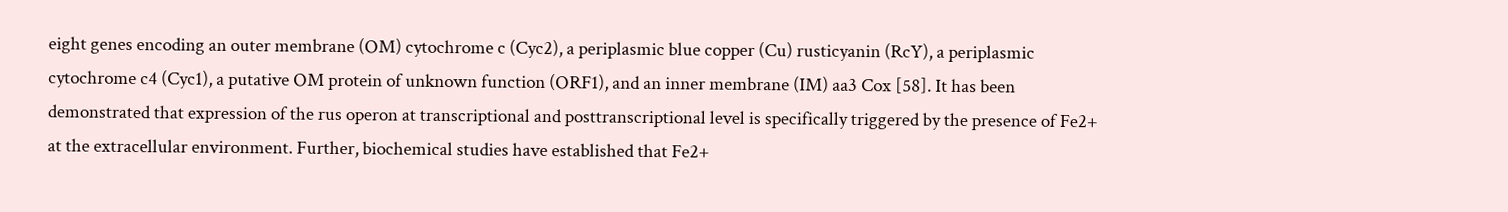eight genes encoding an outer membrane (OM) cytochrome c (Cyc2), a periplasmic blue copper (Cu) rusticyanin (RcY), a periplasmic cytochrome c4 (Cyc1), a putative OM protein of unknown function (ORF1), and an inner membrane (IM) aa3 Cox [58]. It has been demonstrated that expression of the rus operon at transcriptional and posttranscriptional level is specifically triggered by the presence of Fe2+ at the extracellular environment. Further, biochemical studies have established that Fe2+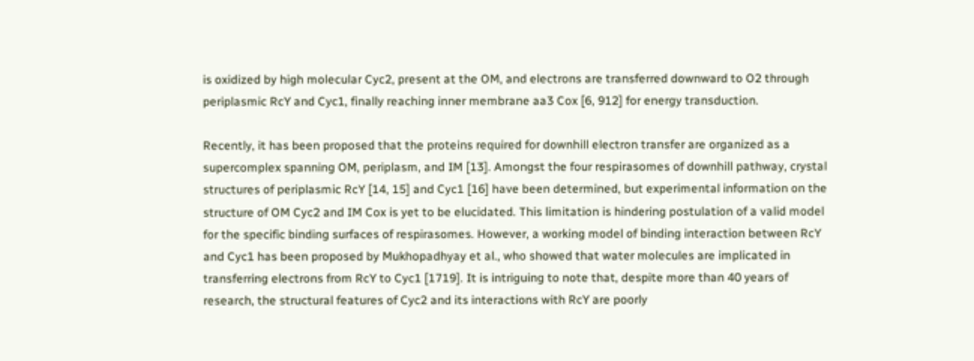is oxidized by high molecular Cyc2, present at the OM, and electrons are transferred downward to O2 through periplasmic RcY and Cyc1, finally reaching inner membrane aa3 Cox [6, 912] for energy transduction.

Recently, it has been proposed that the proteins required for downhill electron transfer are organized as a supercomplex spanning OM, periplasm, and IM [13]. Amongst the four respirasomes of downhill pathway, crystal structures of periplasmic RcY [14, 15] and Cyc1 [16] have been determined, but experimental information on the structure of OM Cyc2 and IM Cox is yet to be elucidated. This limitation is hindering postulation of a valid model for the specific binding surfaces of respirasomes. However, a working model of binding interaction between RcY and Cyc1 has been proposed by Mukhopadhyay et al., who showed that water molecules are implicated in transferring electrons from RcY to Cyc1 [1719]. It is intriguing to note that, despite more than 40 years of research, the structural features of Cyc2 and its interactions with RcY are poorly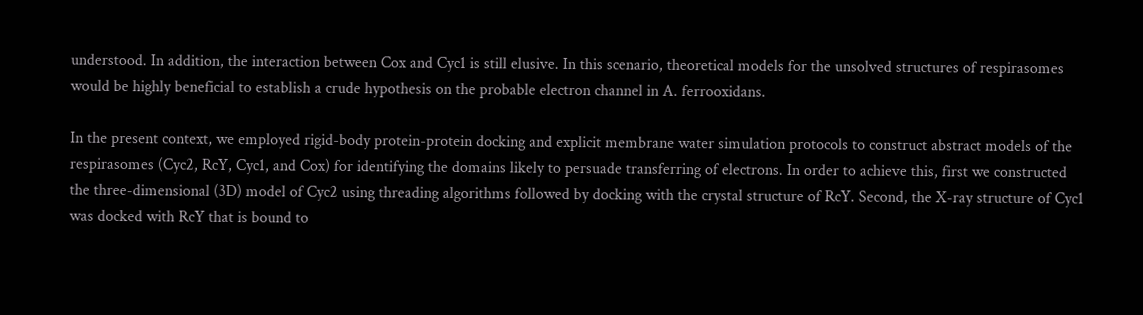understood. In addition, the interaction between Cox and Cyc1 is still elusive. In this scenario, theoretical models for the unsolved structures of respirasomes would be highly beneficial to establish a crude hypothesis on the probable electron channel in A. ferrooxidans.

In the present context, we employed rigid-body protein-protein docking and explicit membrane water simulation protocols to construct abstract models of the respirasomes (Cyc2, RcY, Cyc1, and Cox) for identifying the domains likely to persuade transferring of electrons. In order to achieve this, first we constructed the three-dimensional (3D) model of Cyc2 using threading algorithms followed by docking with the crystal structure of RcY. Second, the X-ray structure of Cyc1 was docked with RcY that is bound to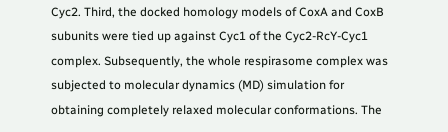Cyc2. Third, the docked homology models of CoxA and CoxB subunits were tied up against Cyc1 of the Cyc2-RcY-Cyc1 complex. Subsequently, the whole respirasome complex was subjected to molecular dynamics (MD) simulation for obtaining completely relaxed molecular conformations. The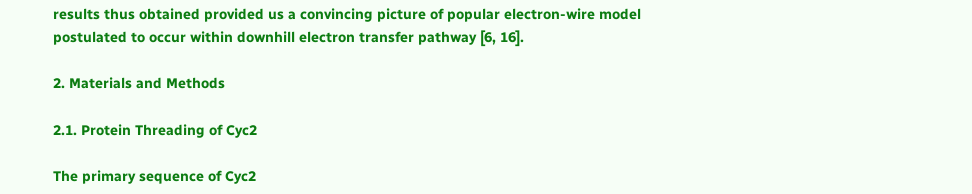results thus obtained provided us a convincing picture of popular electron-wire model postulated to occur within downhill electron transfer pathway [6, 16].

2. Materials and Methods

2.1. Protein Threading of Cyc2

The primary sequence of Cyc2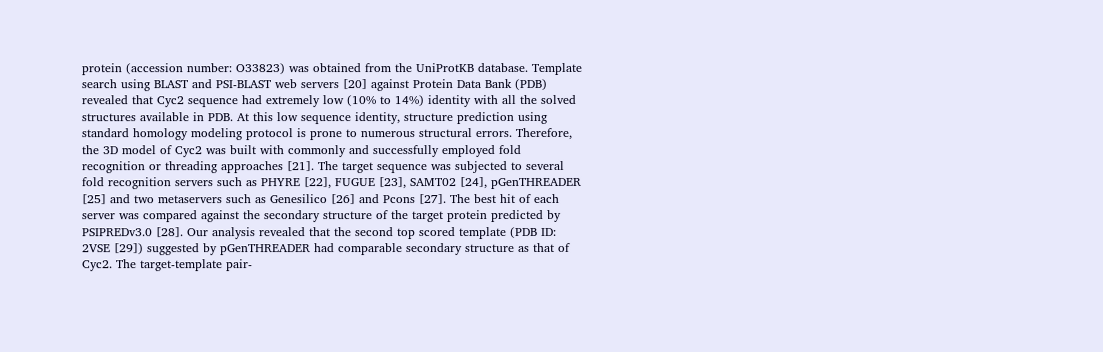protein (accession number: O33823) was obtained from the UniProtKB database. Template search using BLAST and PSI-BLAST web servers [20] against Protein Data Bank (PDB) revealed that Cyc2 sequence had extremely low (10% to 14%) identity with all the solved structures available in PDB. At this low sequence identity, structure prediction using standard homology modeling protocol is prone to numerous structural errors. Therefore, the 3D model of Cyc2 was built with commonly and successfully employed fold recognition or threading approaches [21]. The target sequence was subjected to several fold recognition servers such as PHYRE [22], FUGUE [23], SAMT02 [24], pGenTHREADER [25] and two metaservers such as Genesilico [26] and Pcons [27]. The best hit of each server was compared against the secondary structure of the target protein predicted by PSIPREDv3.0 [28]. Our analysis revealed that the second top scored template (PDB ID: 2VSE [29]) suggested by pGenTHREADER had comparable secondary structure as that of Cyc2. The target-template pair-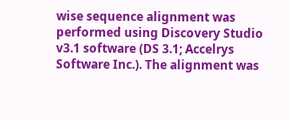wise sequence alignment was performed using Discovery Studio v3.1 software (DS 3.1; Accelrys Software Inc.). The alignment was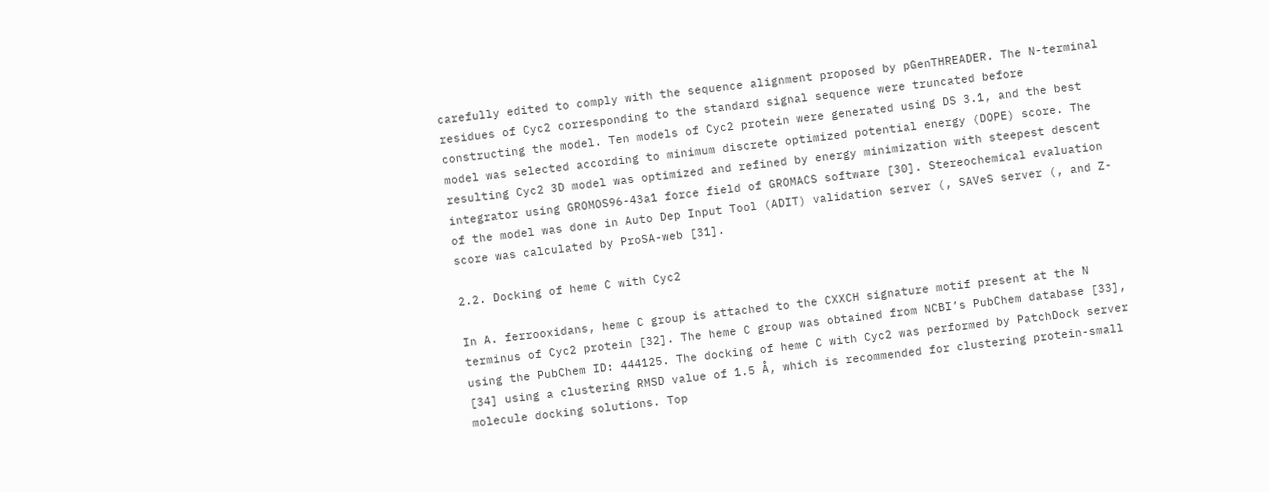carefully edited to comply with the sequence alignment proposed by pGenTHREADER. The N-terminal residues of Cyc2 corresponding to the standard signal sequence were truncated before constructing the model. Ten models of Cyc2 protein were generated using DS 3.1, and the best model was selected according to minimum discrete optimized potential energy (DOPE) score. The resulting Cyc2 3D model was optimized and refined by energy minimization with steepest descent integrator using GROMOS96-43a1 force field of GROMACS software [30]. Stereochemical evaluation of the model was done in Auto Dep Input Tool (ADIT) validation server (, SAVeS server (, and Z-score was calculated by ProSA-web [31].

2.2. Docking of heme C with Cyc2

In A. ferrooxidans, heme C group is attached to the CXXCH signature motif present at the N terminus of Cyc2 protein [32]. The heme C group was obtained from NCBI’s PubChem database [33], using the PubChem ID: 444125. The docking of heme C with Cyc2 was performed by PatchDock server [34] using a clustering RMSD value of 1.5 Å, which is recommended for clustering protein-small molecule docking solutions. Top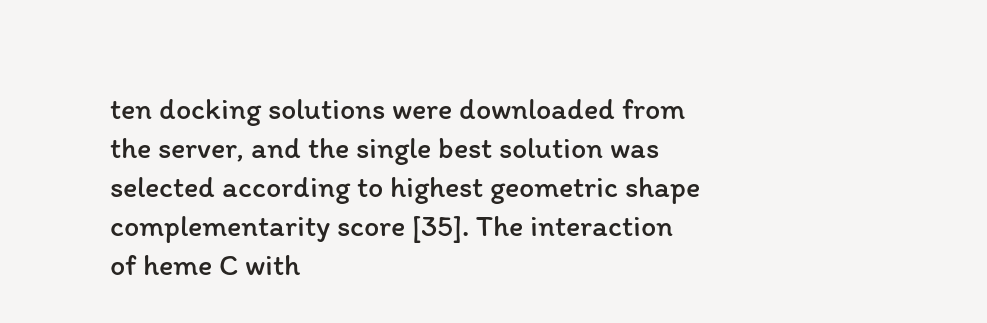ten docking solutions were downloaded from the server, and the single best solution was selected according to highest geometric shape complementarity score [35]. The interaction of heme C with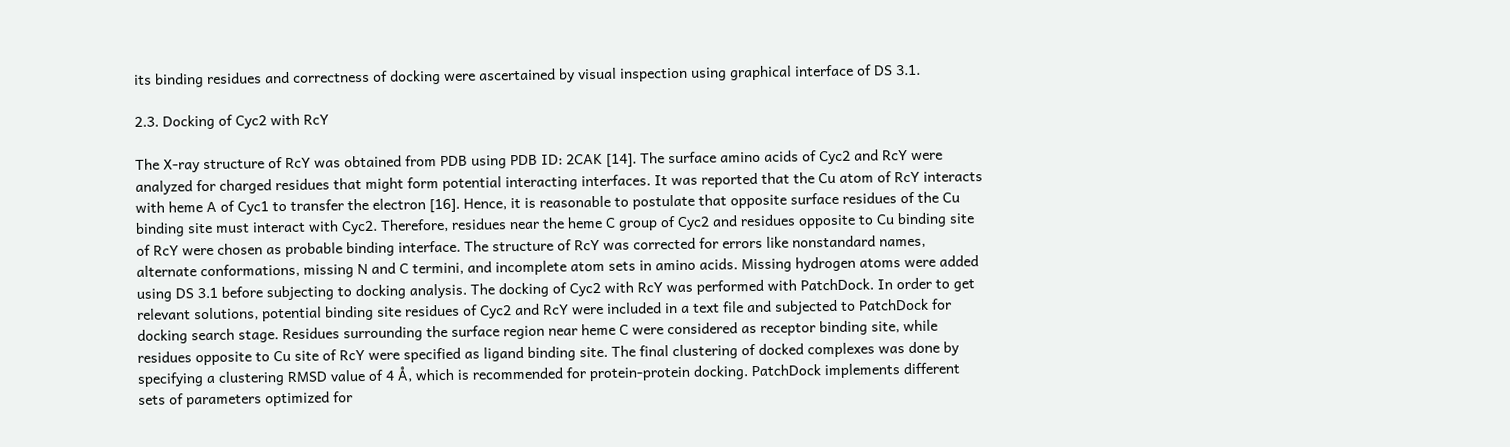its binding residues and correctness of docking were ascertained by visual inspection using graphical interface of DS 3.1.

2.3. Docking of Cyc2 with RcY

The X-ray structure of RcY was obtained from PDB using PDB ID: 2CAK [14]. The surface amino acids of Cyc2 and RcY were analyzed for charged residues that might form potential interacting interfaces. It was reported that the Cu atom of RcY interacts with heme A of Cyc1 to transfer the electron [16]. Hence, it is reasonable to postulate that opposite surface residues of the Cu binding site must interact with Cyc2. Therefore, residues near the heme C group of Cyc2 and residues opposite to Cu binding site of RcY were chosen as probable binding interface. The structure of RcY was corrected for errors like nonstandard names, alternate conformations, missing N and C termini, and incomplete atom sets in amino acids. Missing hydrogen atoms were added using DS 3.1 before subjecting to docking analysis. The docking of Cyc2 with RcY was performed with PatchDock. In order to get relevant solutions, potential binding site residues of Cyc2 and RcY were included in a text file and subjected to PatchDock for docking search stage. Residues surrounding the surface region near heme C were considered as receptor binding site, while residues opposite to Cu site of RcY were specified as ligand binding site. The final clustering of docked complexes was done by specifying a clustering RMSD value of 4 Å, which is recommended for protein-protein docking. PatchDock implements different sets of parameters optimized for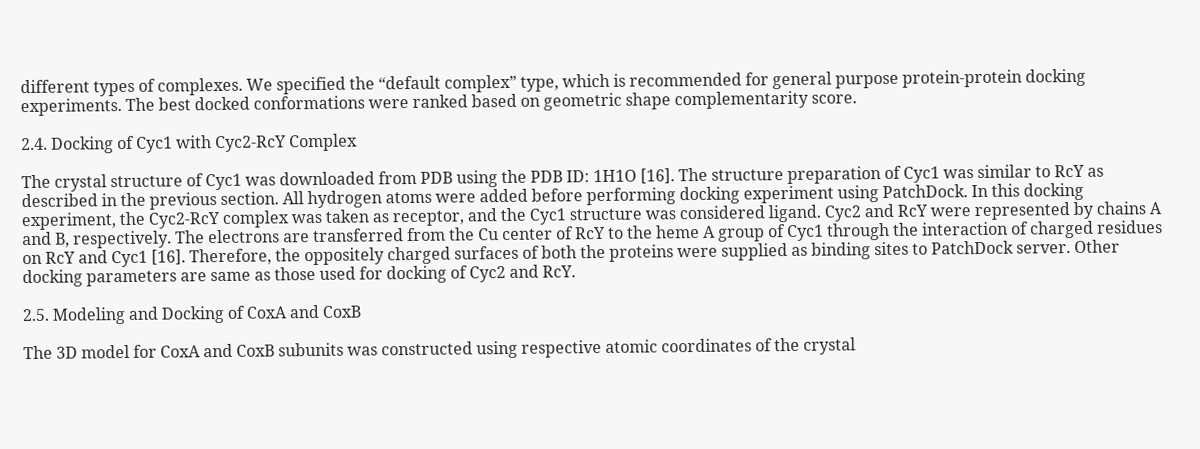different types of complexes. We specified the “default complex” type, which is recommended for general purpose protein-protein docking experiments. The best docked conformations were ranked based on geometric shape complementarity score.

2.4. Docking of Cyc1 with Cyc2-RcY Complex

The crystal structure of Cyc1 was downloaded from PDB using the PDB ID: 1H1O [16]. The structure preparation of Cyc1 was similar to RcY as described in the previous section. All hydrogen atoms were added before performing docking experiment using PatchDock. In this docking experiment, the Cyc2-RcY complex was taken as receptor, and the Cyc1 structure was considered ligand. Cyc2 and RcY were represented by chains A and B, respectively. The electrons are transferred from the Cu center of RcY to the heme A group of Cyc1 through the interaction of charged residues on RcY and Cyc1 [16]. Therefore, the oppositely charged surfaces of both the proteins were supplied as binding sites to PatchDock server. Other docking parameters are same as those used for docking of Cyc2 and RcY.

2.5. Modeling and Docking of CoxA and CoxB

The 3D model for CoxA and CoxB subunits was constructed using respective atomic coordinates of the crystal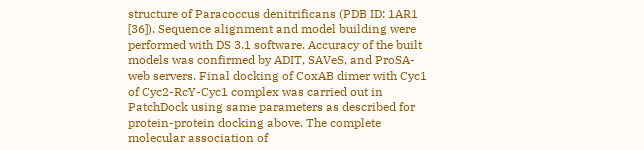structure of Paracoccus denitrificans (PDB ID: 1AR1 [36]). Sequence alignment and model building were performed with DS 3.1 software. Accuracy of the built models was confirmed by ADIT, SAVeS, and ProSA-web servers. Final docking of CoxAB dimer with Cyc1 of Cyc2-RcY-Cyc1 complex was carried out in PatchDock using same parameters as described for protein-protein docking above. The complete molecular association of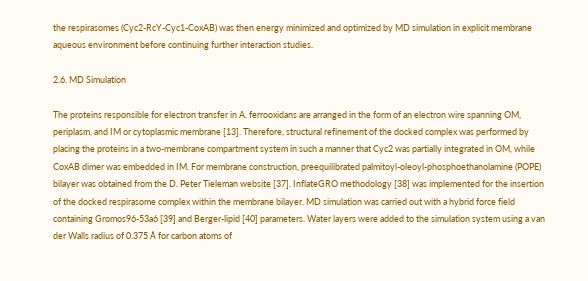the respirasomes (Cyc2-RcY-Cyc1-CoxAB) was then energy minimized and optimized by MD simulation in explicit membrane aqueous environment before continuing further interaction studies.

2.6. MD Simulation

The proteins responsible for electron transfer in A. ferrooxidans are arranged in the form of an electron wire spanning OM, periplasm, and IM or cytoplasmic membrane [13]. Therefore, structural refinement of the docked complex was performed by placing the proteins in a two-membrane compartment system in such a manner that Cyc2 was partially integrated in OM, while CoxAB dimer was embedded in IM. For membrane construction, preequilibrated palmitoyl-oleoyl-phosphoethanolamine (POPE) bilayer was obtained from the D. Peter Tieleman website [37]. InflateGRO methodology [38] was implemented for the insertion of the docked respirasome complex within the membrane bilayer. MD simulation was carried out with a hybrid force field containing Gromos96-53a6 [39] and Berger-lipid [40] parameters. Water layers were added to the simulation system using a van der Walls radius of 0.375 Å for carbon atoms of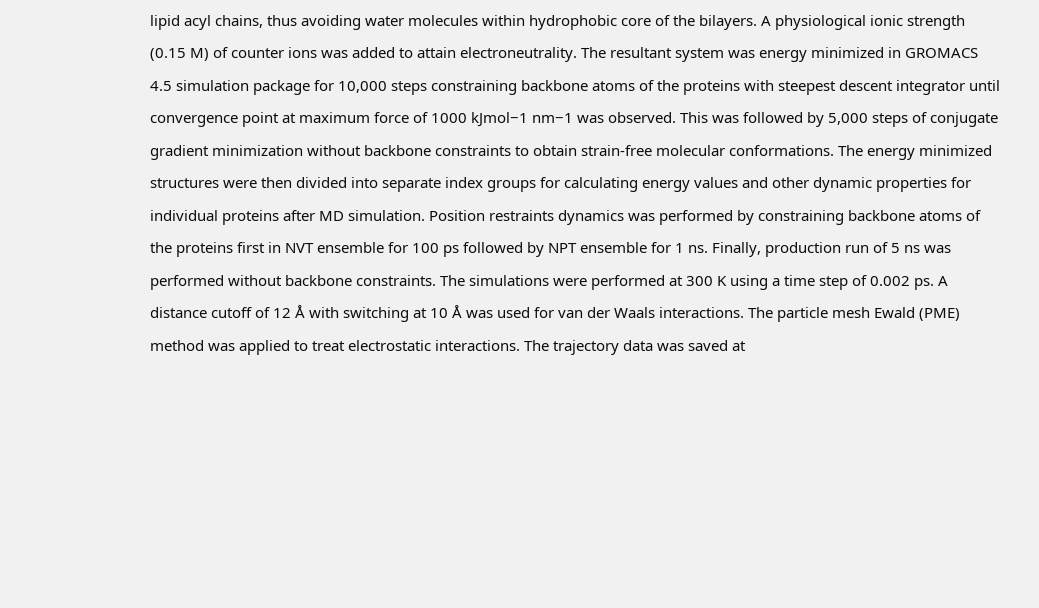lipid acyl chains, thus avoiding water molecules within hydrophobic core of the bilayers. A physiological ionic strength (0.15 M) of counter ions was added to attain electroneutrality. The resultant system was energy minimized in GROMACS 4.5 simulation package for 10,000 steps constraining backbone atoms of the proteins with steepest descent integrator until convergence point at maximum force of 1000 kJmol−1 nm−1 was observed. This was followed by 5,000 steps of conjugate gradient minimization without backbone constraints to obtain strain-free molecular conformations. The energy minimized structures were then divided into separate index groups for calculating energy values and other dynamic properties for individual proteins after MD simulation. Position restraints dynamics was performed by constraining backbone atoms of the proteins first in NVT ensemble for 100 ps followed by NPT ensemble for 1 ns. Finally, production run of 5 ns was performed without backbone constraints. The simulations were performed at 300 K using a time step of 0.002 ps. A distance cutoff of 12 Å with switching at 10 Å was used for van der Waals interactions. The particle mesh Ewald (PME) method was applied to treat electrostatic interactions. The trajectory data was saved at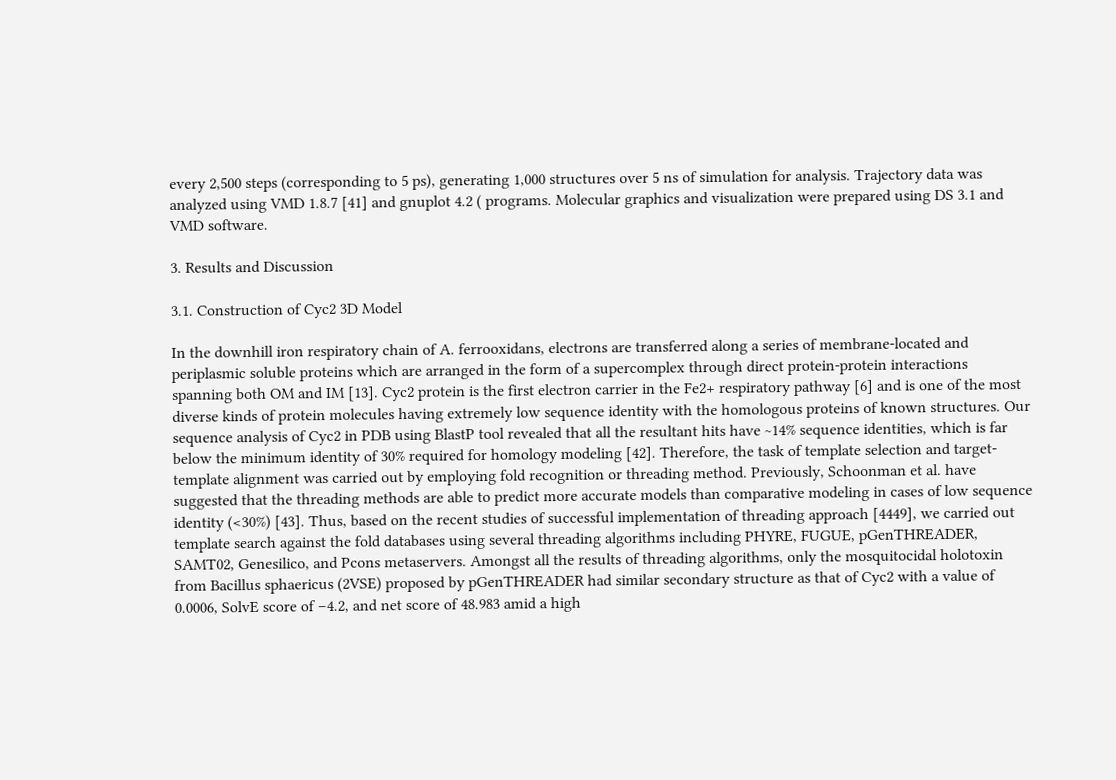every 2,500 steps (corresponding to 5 ps), generating 1,000 structures over 5 ns of simulation for analysis. Trajectory data was analyzed using VMD 1.8.7 [41] and gnuplot 4.2 ( programs. Molecular graphics and visualization were prepared using DS 3.1 and VMD software.

3. Results and Discussion

3.1. Construction of Cyc2 3D Model

In the downhill iron respiratory chain of A. ferrooxidans, electrons are transferred along a series of membrane-located and periplasmic soluble proteins which are arranged in the form of a supercomplex through direct protein-protein interactions spanning both OM and IM [13]. Cyc2 protein is the first electron carrier in the Fe2+ respiratory pathway [6] and is one of the most diverse kinds of protein molecules having extremely low sequence identity with the homologous proteins of known structures. Our sequence analysis of Cyc2 in PDB using BlastP tool revealed that all the resultant hits have ~14% sequence identities, which is far below the minimum identity of 30% required for homology modeling [42]. Therefore, the task of template selection and target-template alignment was carried out by employing fold recognition or threading method. Previously, Schoonman et al. have suggested that the threading methods are able to predict more accurate models than comparative modeling in cases of low sequence identity (<30%) [43]. Thus, based on the recent studies of successful implementation of threading approach [4449], we carried out template search against the fold databases using several threading algorithms including PHYRE, FUGUE, pGenTHREADER, SAMT02, Genesilico, and Pcons metaservers. Amongst all the results of threading algorithms, only the mosquitocidal holotoxin from Bacillus sphaericus (2VSE) proposed by pGenTHREADER had similar secondary structure as that of Cyc2 with a value of 0.0006, SolvE score of −4.2, and net score of 48.983 amid a high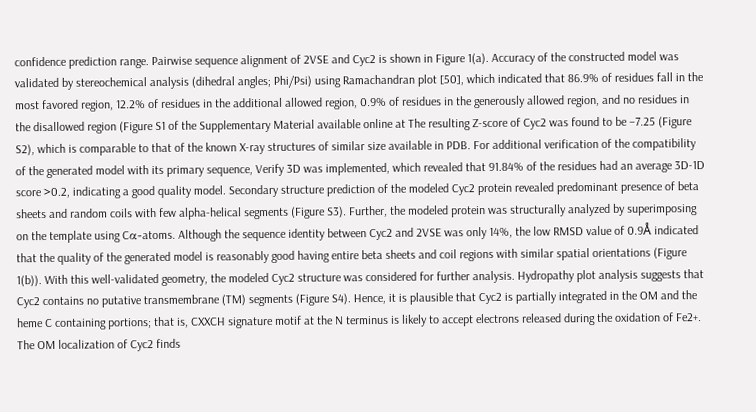confidence prediction range. Pairwise sequence alignment of 2VSE and Cyc2 is shown in Figure 1(a). Accuracy of the constructed model was validated by stereochemical analysis (dihedral angles; Phi/Psi) using Ramachandran plot [50], which indicated that 86.9% of residues fall in the most favored region, 12.2% of residues in the additional allowed region, 0.9% of residues in the generously allowed region, and no residues in the disallowed region (Figure S1 of the Supplementary Material available online at The resulting Z-score of Cyc2 was found to be −7.25 (Figure S2), which is comparable to that of the known X-ray structures of similar size available in PDB. For additional verification of the compatibility of the generated model with its primary sequence, Verify 3D was implemented, which revealed that 91.84% of the residues had an average 3D-1D score >0.2, indicating a good quality model. Secondary structure prediction of the modeled Cyc2 protein revealed predominant presence of beta sheets and random coils with few alpha-helical segments (Figure S3). Further, the modeled protein was structurally analyzed by superimposing on the template using Cα-atoms. Although the sequence identity between Cyc2 and 2VSE was only 14%, the low RMSD value of 0.9Å indicated that the quality of the generated model is reasonably good having entire beta sheets and coil regions with similar spatial orientations (Figure 1(b)). With this well-validated geometry, the modeled Cyc2 structure was considered for further analysis. Hydropathy plot analysis suggests that Cyc2 contains no putative transmembrane (TM) segments (Figure S4). Hence, it is plausible that Cyc2 is partially integrated in the OM and the heme C containing portions; that is, CXXCH signature motif at the N terminus is likely to accept electrons released during the oxidation of Fe2+. The OM localization of Cyc2 finds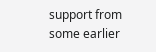support from some earlier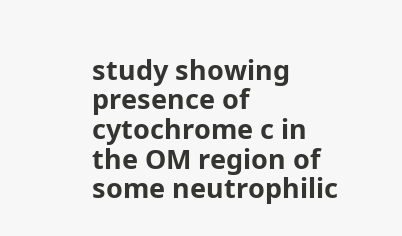study showing presence of cytochrome c in the OM region of some neutrophilic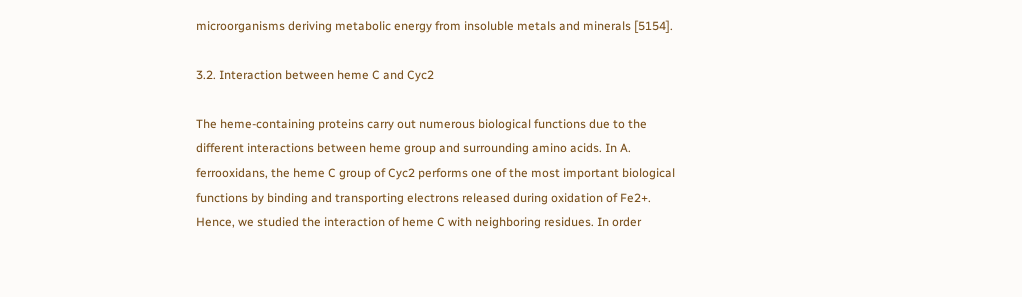microorganisms deriving metabolic energy from insoluble metals and minerals [5154].

3.2. Interaction between heme C and Cyc2

The heme-containing proteins carry out numerous biological functions due to the different interactions between heme group and surrounding amino acids. In A. ferrooxidans, the heme C group of Cyc2 performs one of the most important biological functions by binding and transporting electrons released during oxidation of Fe2+. Hence, we studied the interaction of heme C with neighboring residues. In order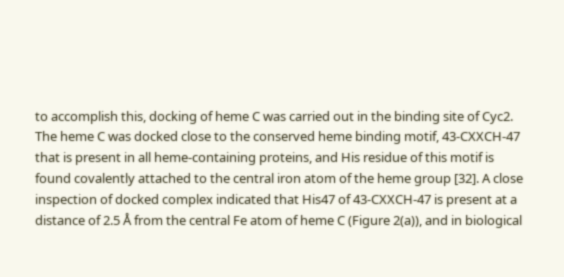to accomplish this, docking of heme C was carried out in the binding site of Cyc2. The heme C was docked close to the conserved heme binding motif, 43-CXXCH-47 that is present in all heme-containing proteins, and His residue of this motif is found covalently attached to the central iron atom of the heme group [32]. A close inspection of docked complex indicated that His47 of 43-CXXCH-47 is present at a distance of 2.5 Å from the central Fe atom of heme C (Figure 2(a)), and in biological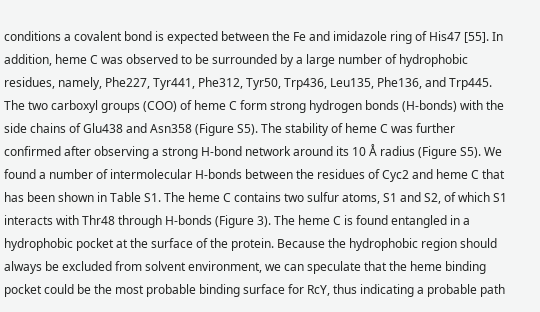conditions a covalent bond is expected between the Fe and imidazole ring of His47 [55]. In addition, heme C was observed to be surrounded by a large number of hydrophobic residues, namely, Phe227, Tyr441, Phe312, Tyr50, Trp436, Leu135, Phe136, and Trp445. The two carboxyl groups (COO) of heme C form strong hydrogen bonds (H-bonds) with the side chains of Glu438 and Asn358 (Figure S5). The stability of heme C was further confirmed after observing a strong H-bond network around its 10 Å radius (Figure S5). We found a number of intermolecular H-bonds between the residues of Cyc2 and heme C that has been shown in Table S1. The heme C contains two sulfur atoms, S1 and S2, of which S1 interacts with Thr48 through H-bonds (Figure 3). The heme C is found entangled in a hydrophobic pocket at the surface of the protein. Because the hydrophobic region should always be excluded from solvent environment, we can speculate that the heme binding pocket could be the most probable binding surface for RcY, thus indicating a probable path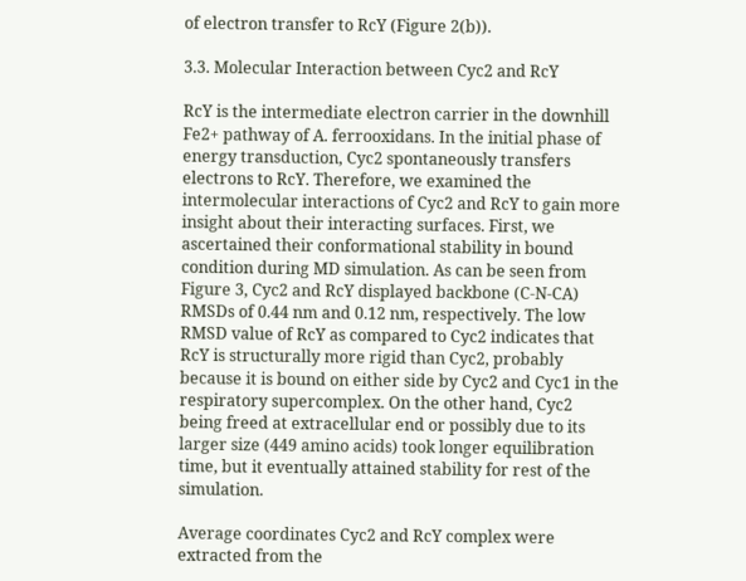of electron transfer to RcY (Figure 2(b)).

3.3. Molecular Interaction between Cyc2 and RcY

RcY is the intermediate electron carrier in the downhill Fe2+ pathway of A. ferrooxidans. In the initial phase of energy transduction, Cyc2 spontaneously transfers electrons to RcY. Therefore, we examined the intermolecular interactions of Cyc2 and RcY to gain more insight about their interacting surfaces. First, we ascertained their conformational stability in bound condition during MD simulation. As can be seen from Figure 3, Cyc2 and RcY displayed backbone (C-N-CA) RMSDs of 0.44 nm and 0.12 nm, respectively. The low RMSD value of RcY as compared to Cyc2 indicates that RcY is structurally more rigid than Cyc2, probably because it is bound on either side by Cyc2 and Cyc1 in the respiratory supercomplex. On the other hand, Cyc2 being freed at extracellular end or possibly due to its larger size (449 amino acids) took longer equilibration time, but it eventually attained stability for rest of the simulation.

Average coordinates Cyc2 and RcY complex were extracted from the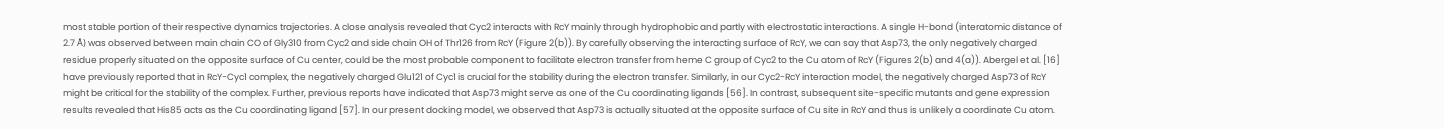most stable portion of their respective dynamics trajectories. A close analysis revealed that Cyc2 interacts with RcY mainly through hydrophobic and partly with electrostatic interactions. A single H-bond (interatomic distance of 2.7 Å) was observed between main chain CO of Gly310 from Cyc2 and side chain OH of Thr126 from RcY (Figure 2(b)). By carefully observing the interacting surface of RcY, we can say that Asp73, the only negatively charged residue properly situated on the opposite surface of Cu center, could be the most probable component to facilitate electron transfer from heme C group of Cyc2 to the Cu atom of RcY (Figures 2(b) and 4(a)). Abergel et al. [16] have previously reported that in RcY-Cyc1 complex, the negatively charged Glu121 of Cyc1 is crucial for the stability during the electron transfer. Similarly, in our Cyc2-RcY interaction model, the negatively charged Asp73 of RcY might be critical for the stability of the complex. Further, previous reports have indicated that Asp73 might serve as one of the Cu coordinating ligands [56]. In contrast, subsequent site-specific mutants and gene expression results revealed that His85 acts as the Cu coordinating ligand [57]. In our present docking model, we observed that Asp73 is actually situated at the opposite surface of Cu site in RcY and thus is unlikely a coordinate Cu atom.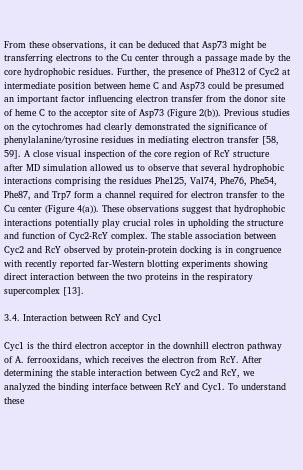From these observations, it can be deduced that Asp73 might be transferring electrons to the Cu center through a passage made by the core hydrophobic residues. Further, the presence of Phe312 of Cyc2 at intermediate position between heme C and Asp73 could be presumed an important factor influencing electron transfer from the donor site of heme C to the acceptor site of Asp73 (Figure 2(b)). Previous studies on the cytochromes had clearly demonstrated the significance of phenylalanine/tyrosine residues in mediating electron transfer [58, 59]. A close visual inspection of the core region of RcY structure after MD simulation allowed us to observe that several hydrophobic interactions comprising the residues Phe125, Val74, Phe76, Phe54, Phe87, and Trp7 form a channel required for electron transfer to the Cu center (Figure 4(a)). These observations suggest that hydrophobic interactions potentially play crucial roles in upholding the structure and function of Cyc2-RcY complex. The stable association between Cyc2 and RcY observed by protein-protein docking is in congruence with recently reported far-Western blotting experiments showing direct interaction between the two proteins in the respiratory supercomplex [13].

3.4. Interaction between RcY and Cyc1

Cyc1 is the third electron acceptor in the downhill electron pathway of A. ferrooxidans, which receives the electron from RcY. After determining the stable interaction between Cyc2 and RcY, we analyzed the binding interface between RcY and Cyc1. To understand these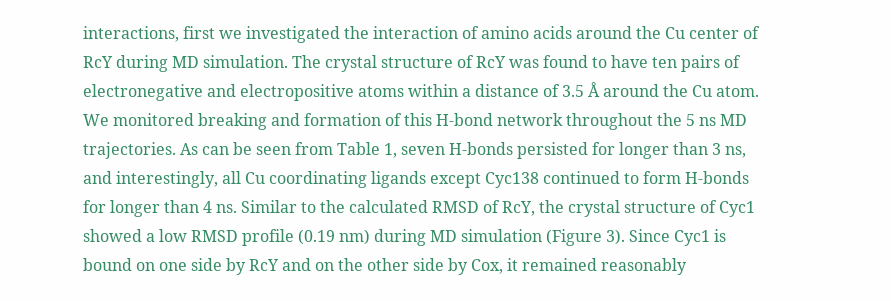interactions, first we investigated the interaction of amino acids around the Cu center of RcY during MD simulation. The crystal structure of RcY was found to have ten pairs of electronegative and electropositive atoms within a distance of 3.5 Å around the Cu atom. We monitored breaking and formation of this H-bond network throughout the 5 ns MD trajectories. As can be seen from Table 1, seven H-bonds persisted for longer than 3 ns, and interestingly, all Cu coordinating ligands except Cyc138 continued to form H-bonds for longer than 4 ns. Similar to the calculated RMSD of RcY, the crystal structure of Cyc1 showed a low RMSD profile (0.19 nm) during MD simulation (Figure 3). Since Cyc1 is bound on one side by RcY and on the other side by Cox, it remained reasonably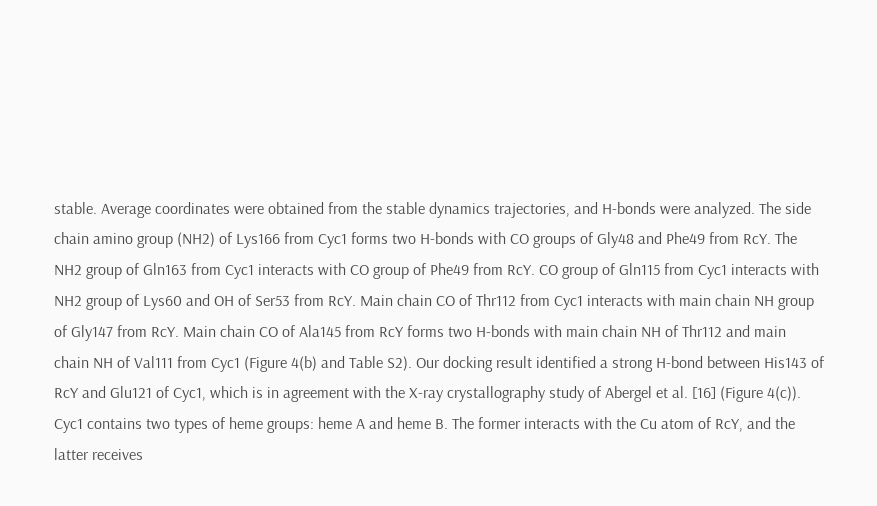stable. Average coordinates were obtained from the stable dynamics trajectories, and H-bonds were analyzed. The side chain amino group (NH2) of Lys166 from Cyc1 forms two H-bonds with CO groups of Gly48 and Phe49 from RcY. The NH2 group of Gln163 from Cyc1 interacts with CO group of Phe49 from RcY. CO group of Gln115 from Cyc1 interacts with NH2 group of Lys60 and OH of Ser53 from RcY. Main chain CO of Thr112 from Cyc1 interacts with main chain NH group of Gly147 from RcY. Main chain CO of Ala145 from RcY forms two H-bonds with main chain NH of Thr112 and main chain NH of Val111 from Cyc1 (Figure 4(b) and Table S2). Our docking result identified a strong H-bond between His143 of RcY and Glu121 of Cyc1, which is in agreement with the X-ray crystallography study of Abergel et al. [16] (Figure 4(c)). Cyc1 contains two types of heme groups: heme A and heme B. The former interacts with the Cu atom of RcY, and the latter receives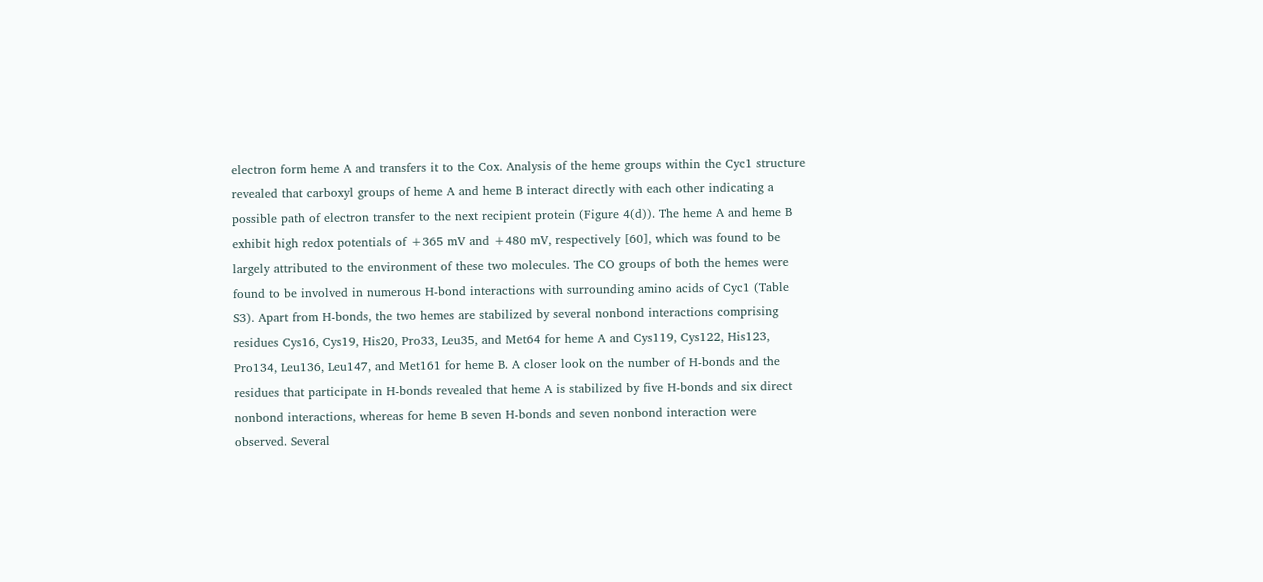electron form heme A and transfers it to the Cox. Analysis of the heme groups within the Cyc1 structure revealed that carboxyl groups of heme A and heme B interact directly with each other indicating a possible path of electron transfer to the next recipient protein (Figure 4(d)). The heme A and heme B exhibit high redox potentials of +365 mV and +480 mV, respectively [60], which was found to be largely attributed to the environment of these two molecules. The CO groups of both the hemes were found to be involved in numerous H-bond interactions with surrounding amino acids of Cyc1 (Table S3). Apart from H-bonds, the two hemes are stabilized by several nonbond interactions comprising residues Cys16, Cys19, His20, Pro33, Leu35, and Met64 for heme A and Cys119, Cys122, His123, Pro134, Leu136, Leu147, and Met161 for heme B. A closer look on the number of H-bonds and the residues that participate in H-bonds revealed that heme A is stabilized by five H-bonds and six direct nonbond interactions, whereas for heme B seven H-bonds and seven nonbond interaction were observed. Several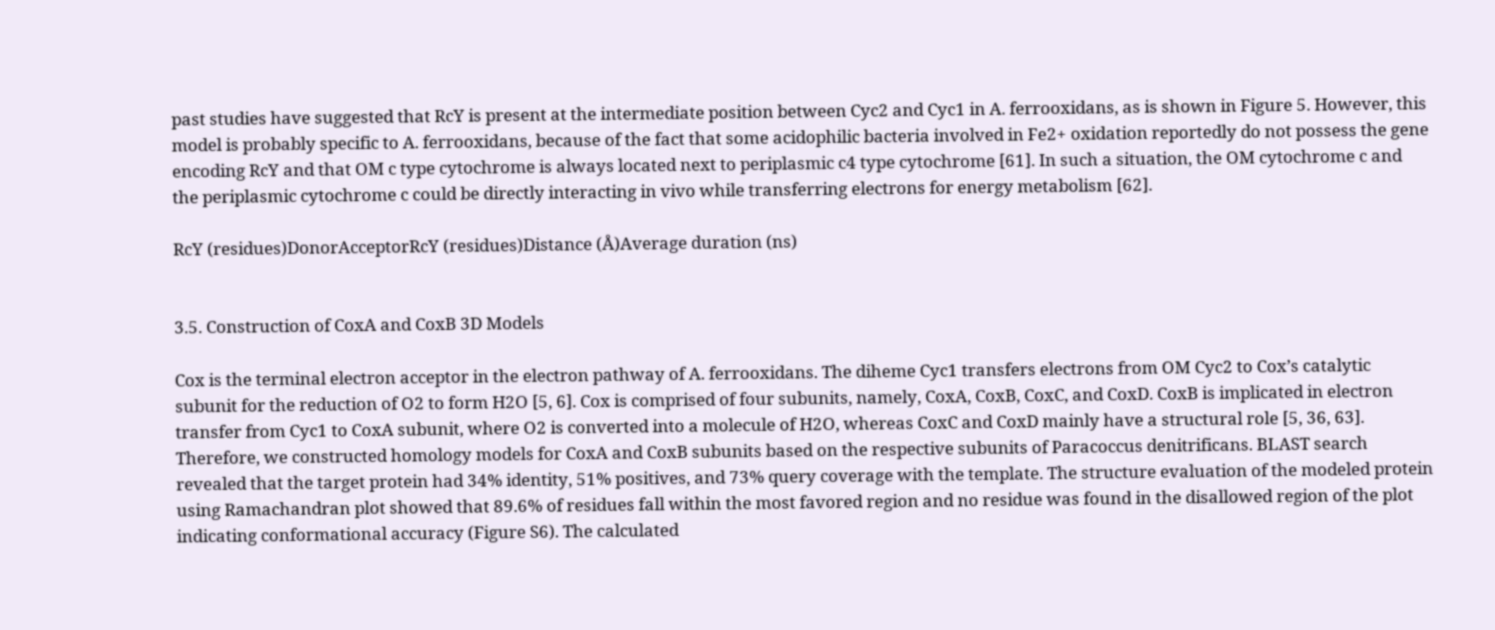past studies have suggested that RcY is present at the intermediate position between Cyc2 and Cyc1 in A. ferrooxidans, as is shown in Figure 5. However, this model is probably specific to A. ferrooxidans, because of the fact that some acidophilic bacteria involved in Fe2+ oxidation reportedly do not possess the gene encoding RcY and that OM c type cytochrome is always located next to periplasmic c4 type cytochrome [61]. In such a situation, the OM cytochrome c and the periplasmic cytochrome c could be directly interacting in vivo while transferring electrons for energy metabolism [62].

RcY (residues)DonorAcceptorRcY (residues)Distance (Å)Average duration (ns)


3.5. Construction of CoxA and CoxB 3D Models

Cox is the terminal electron acceptor in the electron pathway of A. ferrooxidans. The diheme Cyc1 transfers electrons from OM Cyc2 to Cox’s catalytic subunit for the reduction of O2 to form H2O [5, 6]. Cox is comprised of four subunits, namely, CoxA, CoxB, CoxC, and CoxD. CoxB is implicated in electron transfer from Cyc1 to CoxA subunit, where O2 is converted into a molecule of H2O, whereas CoxC and CoxD mainly have a structural role [5, 36, 63]. Therefore, we constructed homology models for CoxA and CoxB subunits based on the respective subunits of Paracoccus denitrificans. BLAST search revealed that the target protein had 34% identity, 51% positives, and 73% query coverage with the template. The structure evaluation of the modeled protein using Ramachandran plot showed that 89.6% of residues fall within the most favored region and no residue was found in the disallowed region of the plot indicating conformational accuracy (Figure S6). The calculated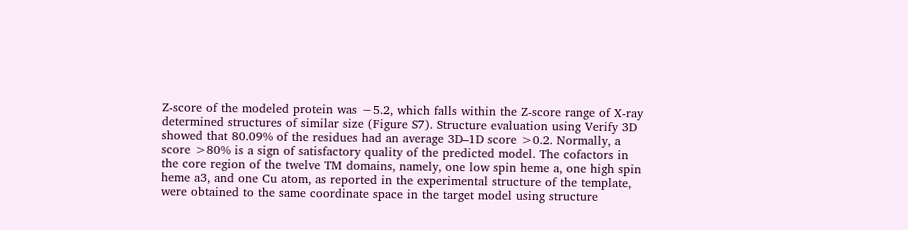Z-score of the modeled protein was −5.2, which falls within the Z-score range of X-ray determined structures of similar size (Figure S7). Structure evaluation using Verify 3D showed that 80.09% of the residues had an average 3D–1D score >0.2. Normally, a score >80% is a sign of satisfactory quality of the predicted model. The cofactors in the core region of the twelve TM domains, namely, one low spin heme a, one high spin heme a3, and one Cu atom, as reported in the experimental structure of the template, were obtained to the same coordinate space in the target model using structure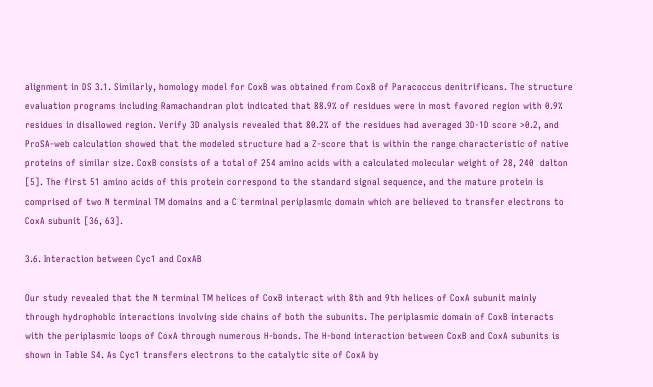alignment in DS 3.1. Similarly, homology model for CoxB was obtained from CoxB of Paracoccus denitrificans. The structure evaluation programs including Ramachandran plot indicated that 88.9% of residues were in most favored region with 0.9% residues in disallowed region. Verify 3D analysis revealed that 80.2% of the residues had averaged 3D-1D score >0.2, and ProSA-web calculation showed that the modeled structure had a Z-score that is within the range characteristic of native proteins of similar size. CoxB consists of a total of 254 amino acids with a calculated molecular weight of 28, 240  dalton [5]. The first 51 amino acids of this protein correspond to the standard signal sequence, and the mature protein is comprised of two N terminal TM domains and a C terminal periplasmic domain which are believed to transfer electrons to CoxA subunit [36, 63].

3.6. Interaction between Cyc1 and CoxAB

Our study revealed that the N terminal TM helices of CoxB interact with 8th and 9th helices of CoxA subunit mainly through hydrophobic interactions involving side chains of both the subunits. The periplasmic domain of CoxB interacts with the periplasmic loops of CoxA through numerous H-bonds. The H-bond interaction between CoxB and CoxA subunits is shown in Table S4. As Cyc1 transfers electrons to the catalytic site of CoxA by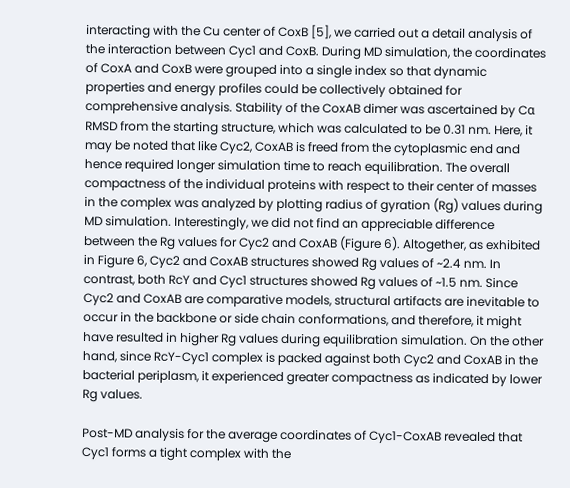interacting with the Cu center of CoxB [5], we carried out a detail analysis of the interaction between Cyc1 and CoxB. During MD simulation, the coordinates of CoxA and CoxB were grouped into a single index so that dynamic properties and energy profiles could be collectively obtained for comprehensive analysis. Stability of the CoxAB dimer was ascertained by Cα RMSD from the starting structure, which was calculated to be 0.31 nm. Here, it may be noted that like Cyc2, CoxAB is freed from the cytoplasmic end and hence required longer simulation time to reach equilibration. The overall compactness of the individual proteins with respect to their center of masses in the complex was analyzed by plotting radius of gyration (Rg) values during MD simulation. Interestingly, we did not find an appreciable difference between the Rg values for Cyc2 and CoxAB (Figure 6). Altogether, as exhibited in Figure 6, Cyc2 and CoxAB structures showed Rg values of ~2.4 nm. In contrast, both RcY and Cyc1 structures showed Rg values of ~1.5 nm. Since Cyc2 and CoxAB are comparative models, structural artifacts are inevitable to occur in the backbone or side chain conformations, and therefore, it might have resulted in higher Rg values during equilibration simulation. On the other hand, since RcY-Cyc1 complex is packed against both Cyc2 and CoxAB in the bacterial periplasm, it experienced greater compactness as indicated by lower Rg values.

Post-MD analysis for the average coordinates of Cyc1-CoxAB revealed that Cyc1 forms a tight complex with the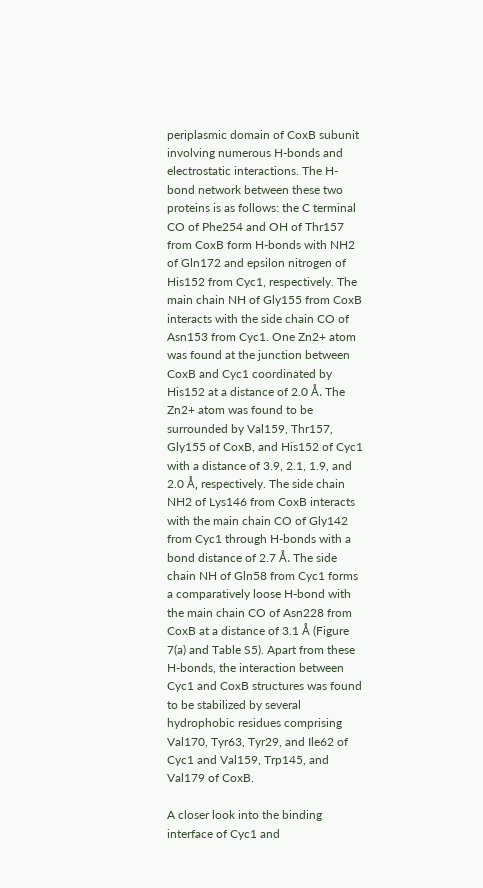periplasmic domain of CoxB subunit involving numerous H-bonds and electrostatic interactions. The H-bond network between these two proteins is as follows: the C terminal CO of Phe254 and OH of Thr157 from CoxB form H-bonds with NH2 of Gln172 and epsilon nitrogen of His152 from Cyc1, respectively. The main chain NH of Gly155 from CoxB interacts with the side chain CO of Asn153 from Cyc1. One Zn2+ atom was found at the junction between CoxB and Cyc1 coordinated by His152 at a distance of 2.0 Å. The Zn2+ atom was found to be surrounded by Val159, Thr157, Gly155 of CoxB, and His152 of Cyc1 with a distance of 3.9, 2.1, 1.9, and 2.0 Å, respectively. The side chain NH2 of Lys146 from CoxB interacts with the main chain CO of Gly142 from Cyc1 through H-bonds with a bond distance of 2.7 Å. The side chain NH of Gln58 from Cyc1 forms a comparatively loose H-bond with the main chain CO of Asn228 from CoxB at a distance of 3.1 Å (Figure 7(a) and Table S5). Apart from these H-bonds, the interaction between Cyc1 and CoxB structures was found to be stabilized by several hydrophobic residues comprising Val170, Tyr63, Tyr29, and Ile62 of Cyc1 and Val159, Trp145, and Val179 of CoxB.

A closer look into the binding interface of Cyc1 and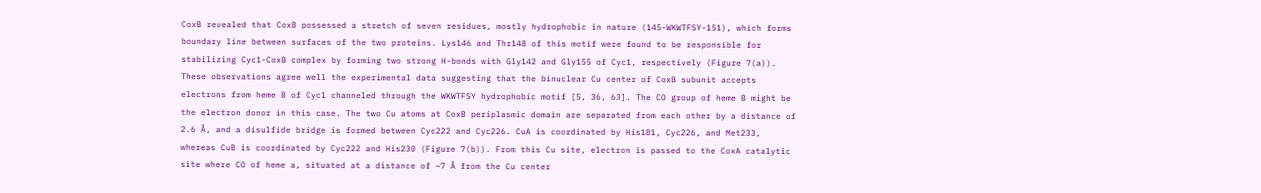CoxB revealed that CoxB possessed a stretch of seven residues, mostly hydrophobic in nature (145-WKWTFSY-151), which forms boundary line between surfaces of the two proteins. Lys146 and Thr148 of this motif were found to be responsible for stabilizing Cyc1-CoxB complex by forming two strong H-bonds with Gly142 and Gly155 of Cyc1, respectively (Figure 7(a)). These observations agree well the experimental data suggesting that the binuclear Cu center of CoxB subunit accepts electrons from heme B of Cyc1 channeled through the WKWTFSY hydrophobic motif [5, 36, 63]. The CO group of heme B might be the electron donor in this case. The two Cu atoms at CoxB periplasmic domain are separated from each other by a distance of 2.6 Å, and a disulfide bridge is formed between Cyc222 and Cyc226. CuA is coordinated by His181, Cyc226, and Met233, whereas CuB is coordinated by Cyc222 and His230 (Figure 7(b)). From this Cu site, electron is passed to the CoxA catalytic site where CO of heme a, situated at a distance of ~7 Å from the Cu center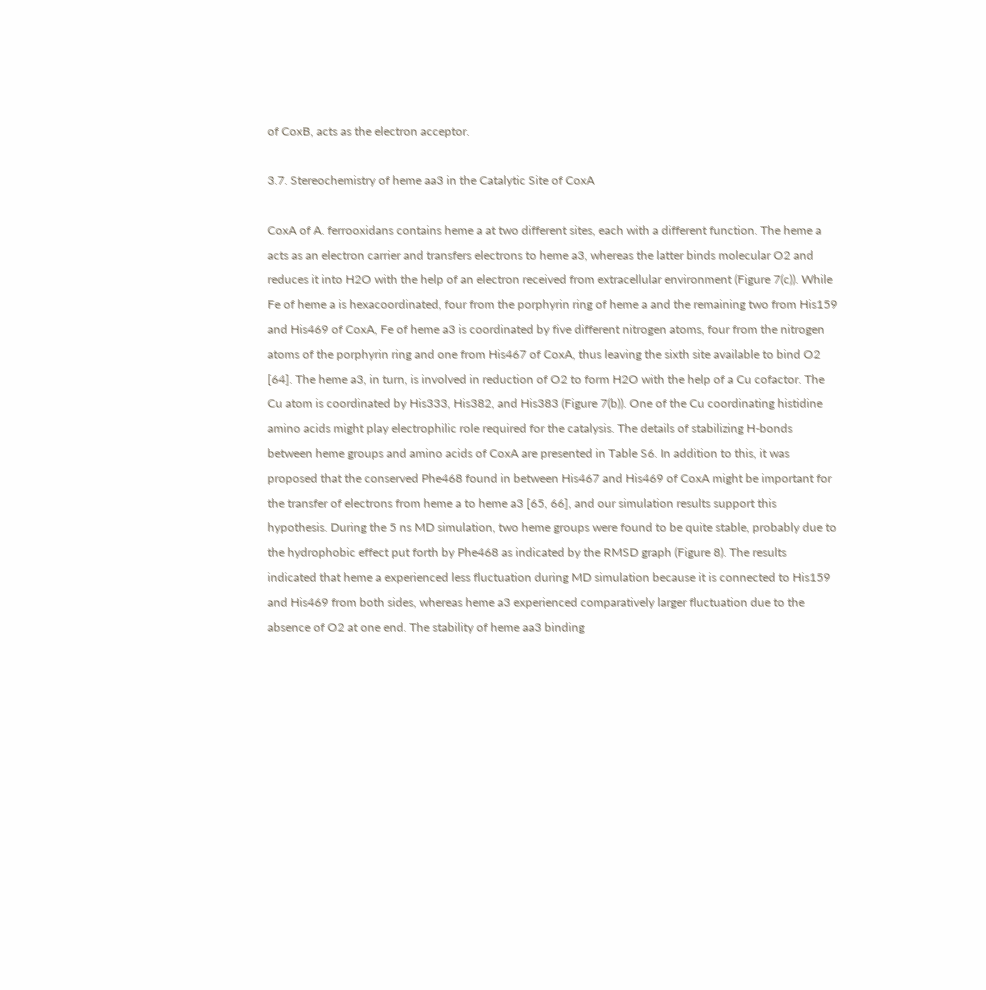of CoxB, acts as the electron acceptor.

3.7. Stereochemistry of heme aa3 in the Catalytic Site of CoxA

CoxA of A. ferrooxidans contains heme a at two different sites, each with a different function. The heme a acts as an electron carrier and transfers electrons to heme a3, whereas the latter binds molecular O2 and reduces it into H2O with the help of an electron received from extracellular environment (Figure 7(c)). While Fe of heme a is hexacoordinated, four from the porphyrin ring of heme a and the remaining two from His159 and His469 of CoxA, Fe of heme a3 is coordinated by five different nitrogen atoms, four from the nitrogen atoms of the porphyrin ring and one from His467 of CoxA, thus leaving the sixth site available to bind O2 [64]. The heme a3, in turn, is involved in reduction of O2 to form H2O with the help of a Cu cofactor. The Cu atom is coordinated by His333, His382, and His383 (Figure 7(b)). One of the Cu coordinating histidine amino acids might play electrophilic role required for the catalysis. The details of stabilizing H-bonds between heme groups and amino acids of CoxA are presented in Table S6. In addition to this, it was proposed that the conserved Phe468 found in between His467 and His469 of CoxA might be important for the transfer of electrons from heme a to heme a3 [65, 66], and our simulation results support this hypothesis. During the 5 ns MD simulation, two heme groups were found to be quite stable, probably due to the hydrophobic effect put forth by Phe468 as indicated by the RMSD graph (Figure 8). The results indicated that heme a experienced less fluctuation during MD simulation because it is connected to His159 and His469 from both sides, whereas heme a3 experienced comparatively larger fluctuation due to the absence of O2 at one end. The stability of heme aa3 binding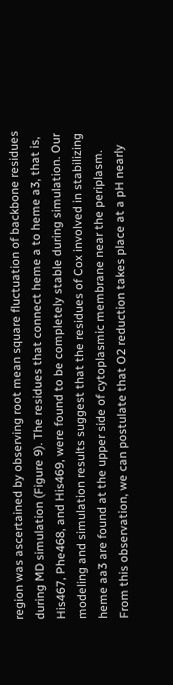region was ascertained by observing root mean square fluctuation of backbone residues during MD simulation (Figure 9). The residues that connect heme a to heme a3, that is, His467, Phe468, and His469, were found to be completely stable during simulation. Our modeling and simulation results suggest that the residues of Cox involved in stabilizing heme aa3 are found at the upper side of cytoplasmic membrane near the periplasm. From this observation, we can postulate that O2 reduction takes place at a pH nearly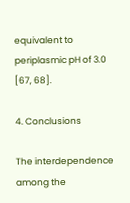equivalent to periplasmic pH of 3.0 [67, 68].

4. Conclusions

The interdependence among the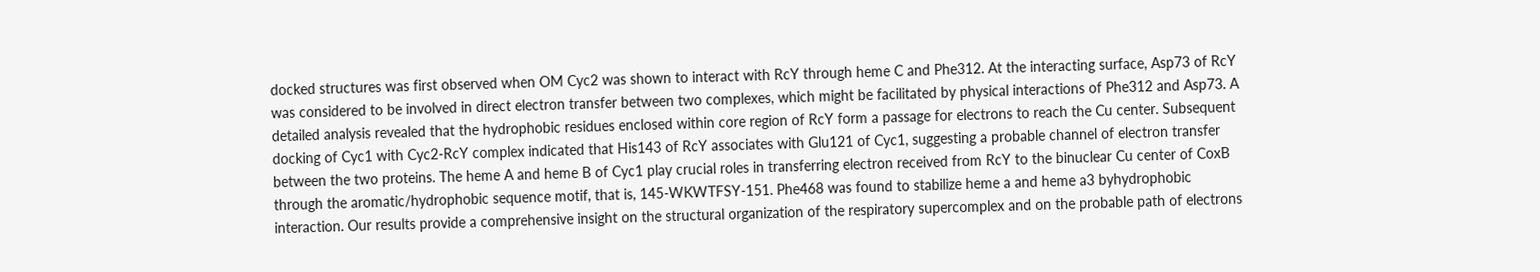docked structures was first observed when OM Cyc2 was shown to interact with RcY through heme C and Phe312. At the interacting surface, Asp73 of RcY was considered to be involved in direct electron transfer between two complexes, which might be facilitated by physical interactions of Phe312 and Asp73. A detailed analysis revealed that the hydrophobic residues enclosed within core region of RcY form a passage for electrons to reach the Cu center. Subsequent docking of Cyc1 with Cyc2-RcY complex indicated that His143 of RcY associates with Glu121 of Cyc1, suggesting a probable channel of electron transfer between the two proteins. The heme A and heme B of Cyc1 play crucial roles in transferring electron received from RcY to the binuclear Cu center of CoxB through the aromatic/hydrophobic sequence motif, that is, 145-WKWTFSY-151. Phe468 was found to stabilize heme a and heme a3 byhydrophobic interaction. Our results provide a comprehensive insight on the structural organization of the respiratory supercomplex and on the probable path of electrons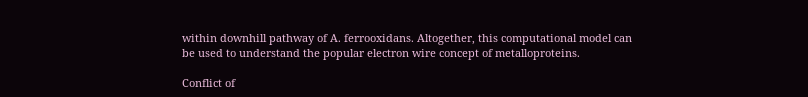within downhill pathway of A. ferrooxidans. Altogether, this computational model can be used to understand the popular electron wire concept of metalloproteins.

Conflict of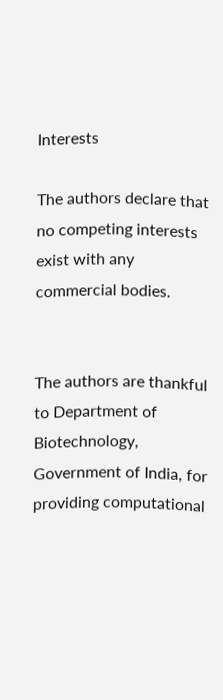Interests

The authors declare that no competing interests exist with any commercial bodies.


The authors are thankful to Department of Biotechnology, Government of India, for providing computational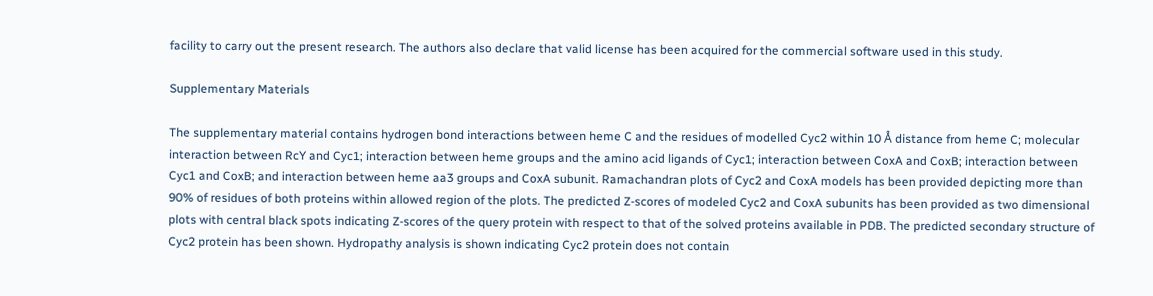facility to carry out the present research. The authors also declare that valid license has been acquired for the commercial software used in this study.

Supplementary Materials

The supplementary material contains hydrogen bond interactions between heme C and the residues of modelled Cyc2 within 10 Å distance from heme C; molecular interaction between RcY and Cyc1; interaction between heme groups and the amino acid ligands of Cyc1; interaction between CoxA and CoxB; interaction between Cyc1 and CoxB; and interaction between heme aa3 groups and CoxA subunit. Ramachandran plots of Cyc2 and CoxA models has been provided depicting more than 90% of residues of both proteins within allowed region of the plots. The predicted Z-scores of modeled Cyc2 and CoxA subunits has been provided as two dimensional plots with central black spots indicating Z-scores of the query protein with respect to that of the solved proteins available in PDB. The predicted secondary structure of Cyc2 protein has been shown. Hydropathy analysis is shown indicating Cyc2 protein does not contain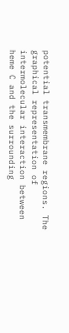potential transmembrane regions. The graphical representation of intermolecular interaction between heme C and the surrounding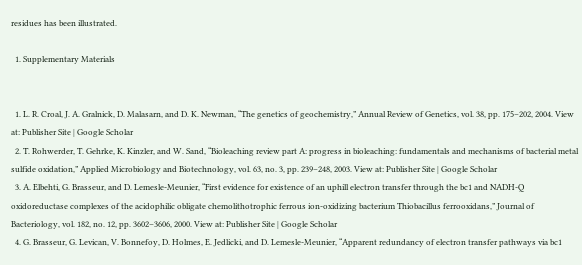residues has been illustrated.

  1. Supplementary Materials


  1. L. R. Croal, J. A. Gralnick, D. Malasarn, and D. K. Newman, “The genetics of geochemistry,” Annual Review of Genetics, vol. 38, pp. 175–202, 2004. View at: Publisher Site | Google Scholar
  2. T. Rohwerder, T. Gehrke, K. Kinzler, and W. Sand, “Bioleaching review part A: progress in bioleaching: fundamentals and mechanisms of bacterial metal sulfide oxidation,” Applied Microbiology and Biotechnology, vol. 63, no. 3, pp. 239–248, 2003. View at: Publisher Site | Google Scholar
  3. A. Elbehti, G. Brasseur, and D. Lemesle-Meunier, “First evidence for existence of an uphill electron transfer through the bc1 and NADH-Q oxidoreductase complexes of the acidophilic obligate chemolithotrophic ferrous ion-oxidizing bacterium Thiobacillus ferrooxidans,” Journal of Bacteriology, vol. 182, no. 12, pp. 3602–3606, 2000. View at: Publisher Site | Google Scholar
  4. G. Brasseur, G. Levican, V. Bonnefoy, D. Holmes, E. Jedlicki, and D. Lemesle-Meunier, “Apparent redundancy of electron transfer pathways via bc1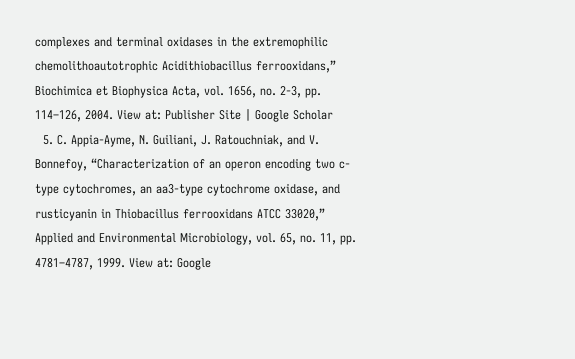complexes and terminal oxidases in the extremophilic chemolithoautotrophic Acidithiobacillus ferrooxidans,” Biochimica et Biophysica Acta, vol. 1656, no. 2-3, pp. 114–126, 2004. View at: Publisher Site | Google Scholar
  5. C. Appia-Ayme, N. Guiliani, J. Ratouchniak, and V. Bonnefoy, “Characterization of an operon encoding two c-type cytochromes, an aa3-type cytochrome oxidase, and rusticyanin in Thiobacillus ferrooxidans ATCC 33020,” Applied and Environmental Microbiology, vol. 65, no. 11, pp. 4781–4787, 1999. View at: Google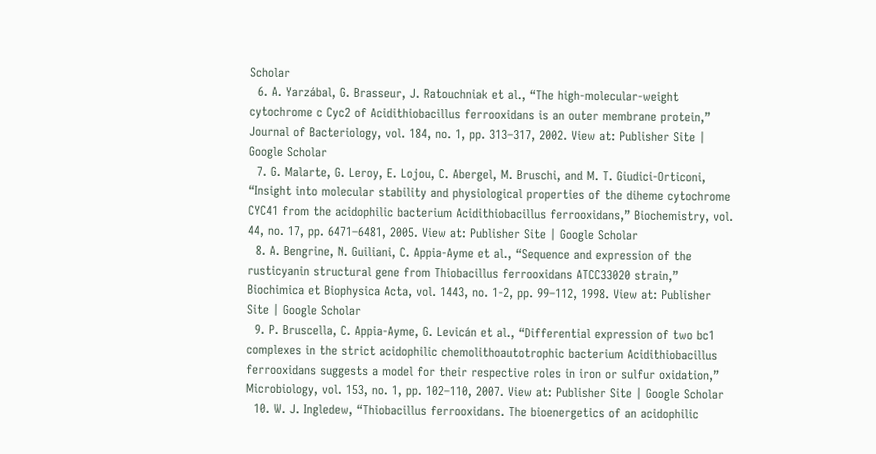Scholar
  6. A. Yarzábal, G. Brasseur, J. Ratouchniak et al., “The high-molecular-weight cytochrome c Cyc2 of Acidithiobacillus ferrooxidans is an outer membrane protein,” Journal of Bacteriology, vol. 184, no. 1, pp. 313–317, 2002. View at: Publisher Site | Google Scholar
  7. G. Malarte, G. Leroy, E. Lojou, C. Abergel, M. Bruschi, and M. T. Giudici-Orticoni, “Insight into molecular stability and physiological properties of the diheme cytochrome CYC41 from the acidophilic bacterium Acidithiobacillus ferrooxidans,” Biochemistry, vol. 44, no. 17, pp. 6471–6481, 2005. View at: Publisher Site | Google Scholar
  8. A. Bengrine, N. Guiliani, C. Appia-Ayme et al., “Sequence and expression of the rusticyanin structural gene from Thiobacillus ferrooxidans ATCC33020 strain,” Biochimica et Biophysica Acta, vol. 1443, no. 1-2, pp. 99–112, 1998. View at: Publisher Site | Google Scholar
  9. P. Bruscella, C. Appia-Ayme, G. Levicán et al., “Differential expression of two bc1 complexes in the strict acidophilic chemolithoautotrophic bacterium Acidithiobacillus ferrooxidans suggests a model for their respective roles in iron or sulfur oxidation,” Microbiology, vol. 153, no. 1, pp. 102–110, 2007. View at: Publisher Site | Google Scholar
  10. W. J. Ingledew, “Thiobacillus ferrooxidans. The bioenergetics of an acidophilic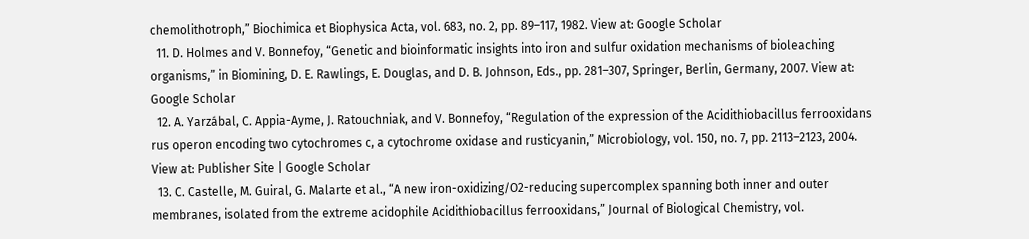chemolithotroph,” Biochimica et Biophysica Acta, vol. 683, no. 2, pp. 89–117, 1982. View at: Google Scholar
  11. D. Holmes and V. Bonnefoy, “Genetic and bioinformatic insights into iron and sulfur oxidation mechanisms of bioleaching organisms,” in Biomining, D. E. Rawlings, E. Douglas, and D. B. Johnson, Eds., pp. 281–307, Springer, Berlin, Germany, 2007. View at: Google Scholar
  12. A. Yarzábal, C. Appia-Ayme, J. Ratouchniak, and V. Bonnefoy, “Regulation of the expression of the Acidithiobacillus ferrooxidans rus operon encoding two cytochromes c, a cytochrome oxidase and rusticyanin,” Microbiology, vol. 150, no. 7, pp. 2113–2123, 2004. View at: Publisher Site | Google Scholar
  13. C. Castelle, M. Guiral, G. Malarte et al., “A new iron-oxidizing/O2-reducing supercomplex spanning both inner and outer membranes, isolated from the extreme acidophile Acidithiobacillus ferrooxidans,” Journal of Biological Chemistry, vol.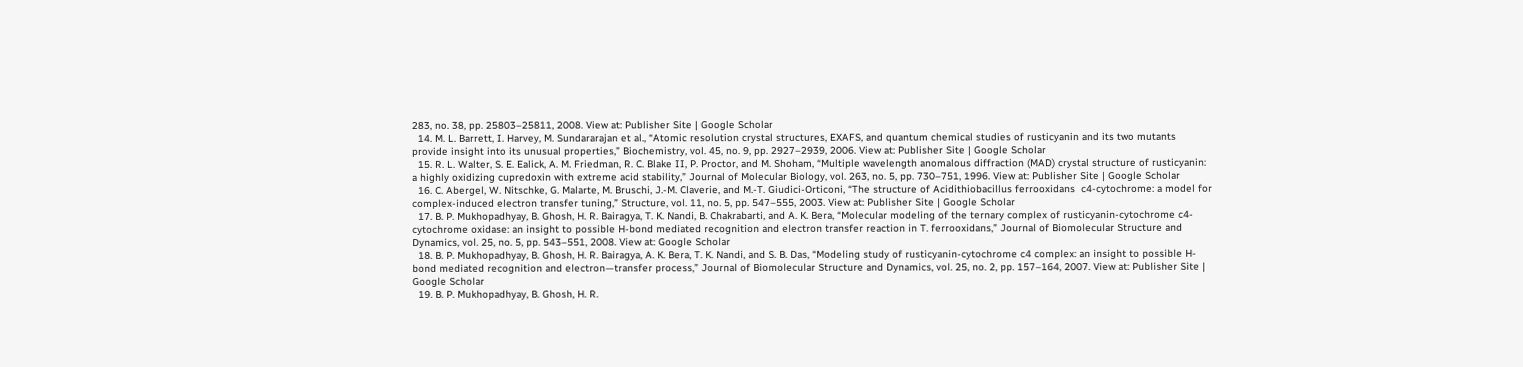283, no. 38, pp. 25803–25811, 2008. View at: Publisher Site | Google Scholar
  14. M. L. Barrett, I. Harvey, M. Sundararajan et al., “Atomic resolution crystal structures, EXAFS, and quantum chemical studies of rusticyanin and its two mutants provide insight into its unusual properties,” Biochemistry, vol. 45, no. 9, pp. 2927–2939, 2006. View at: Publisher Site | Google Scholar
  15. R. L. Walter, S. E. Ealick, A. M. Friedman, R. C. Blake II, P. Proctor, and M. Shoham, “Multiple wavelength anomalous diffraction (MAD) crystal structure of rusticyanin: a highly oxidizing cupredoxin with extreme acid stability,” Journal of Molecular Biology, vol. 263, no. 5, pp. 730–751, 1996. View at: Publisher Site | Google Scholar
  16. C. Abergel, W. Nitschke, G. Malarte, M. Bruschi, J.-M. Claverie, and M.-T. Giudici-Orticoni, “The structure of Acidithiobacillus ferrooxidans  c4-cytochrome: a model for complex-induced electron transfer tuning,” Structure, vol. 11, no. 5, pp. 547–555, 2003. View at: Publisher Site | Google Scholar
  17. B. P. Mukhopadhyay, B. Ghosh, H. R. Bairagya, T. K. Nandi, B. Chakrabarti, and A. K. Bera, “Molecular modeling of the ternary complex of rusticyanin-cytochrome c4-cytochrome oxidase: an insight to possible H-bond mediated recognition and electron transfer reaction in T. ferrooxidans,” Journal of Biomolecular Structure and Dynamics, vol. 25, no. 5, pp. 543–551, 2008. View at: Google Scholar
  18. B. P. Mukhopadhyay, B. Ghosh, H. R. Bairagya, A. K. Bera, T. K. Nandi, and S. B. Das, “Modeling study of rusticyanin-cytochrome c4 complex: an insight to possible H-bond mediated recognition and electron—transfer process,” Journal of Biomolecular Structure and Dynamics, vol. 25, no. 2, pp. 157–164, 2007. View at: Publisher Site | Google Scholar
  19. B. P. Mukhopadhyay, B. Ghosh, H. R.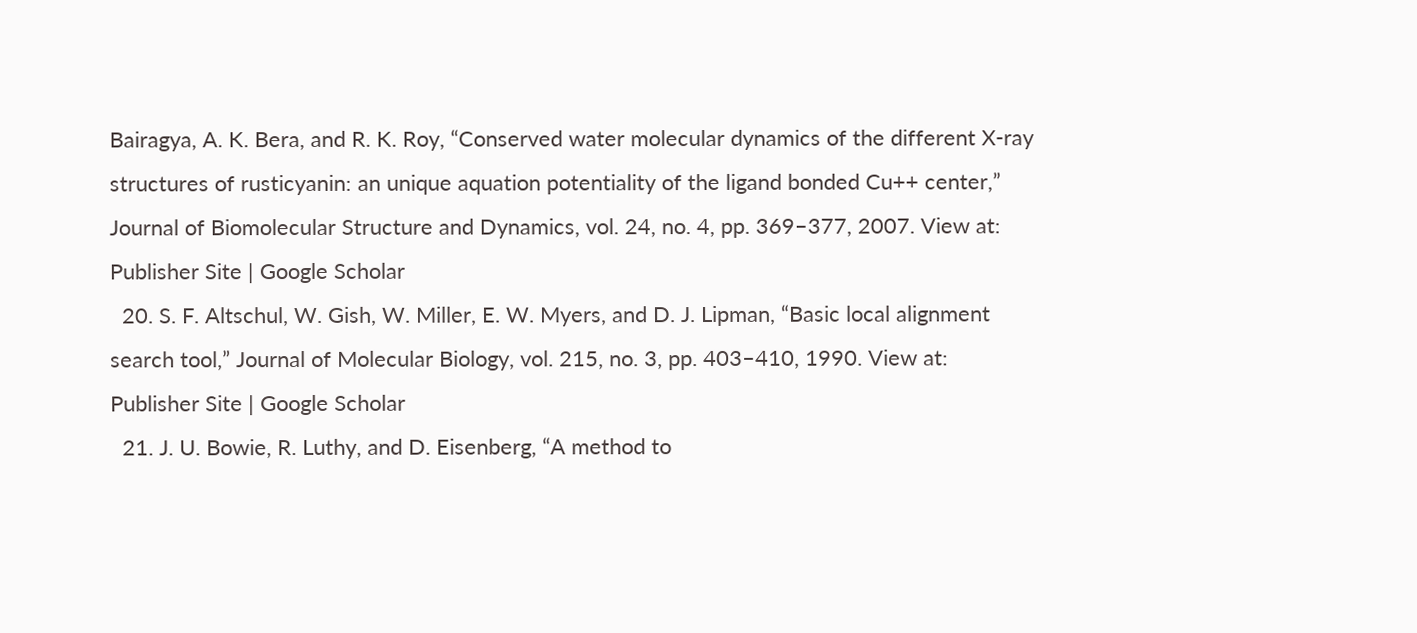Bairagya, A. K. Bera, and R. K. Roy, “Conserved water molecular dynamics of the different X-ray structures of rusticyanin: an unique aquation potentiality of the ligand bonded Cu++ center,” Journal of Biomolecular Structure and Dynamics, vol. 24, no. 4, pp. 369–377, 2007. View at: Publisher Site | Google Scholar
  20. S. F. Altschul, W. Gish, W. Miller, E. W. Myers, and D. J. Lipman, “Basic local alignment search tool,” Journal of Molecular Biology, vol. 215, no. 3, pp. 403–410, 1990. View at: Publisher Site | Google Scholar
  21. J. U. Bowie, R. Luthy, and D. Eisenberg, “A method to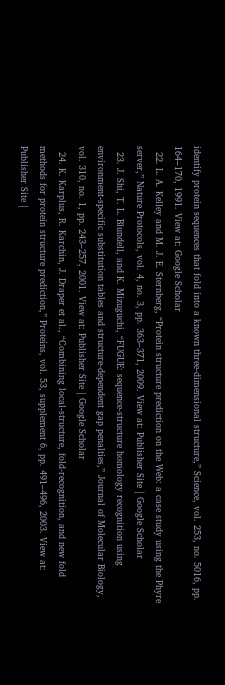identify protein sequences that fold into a known three-dimensional structure,” Science, vol. 253, no. 5016, pp. 164–170, 1991. View at: Google Scholar
  22. L. A. Kelley and M. J. E. Sternberg, “Protein structure prediction on the Web: a case study using the Phyre server,” Nature Protocols, vol. 4, no. 3, pp. 363–371, 2009. View at: Publisher Site | Google Scholar
  23. J. Shi, T. L. Blundell, and K. Mizuguchi, “FUGUE: sequence-structure homology recognition using environment-specific substitution tables and structure-dependent gap penalties,” Journal of Molecular Biology, vol. 310, no. 1, pp. 243–257, 2001. View at: Publisher Site | Google Scholar
  24. K. Karplus, R. Karchin, J. Draper et al., “Combining local-structure, fold-recognition, and new fold methods for protein structure prediction,” Proteins, vol. 53, supplement 6, pp. 491–496, 2003. View at: Publisher Site |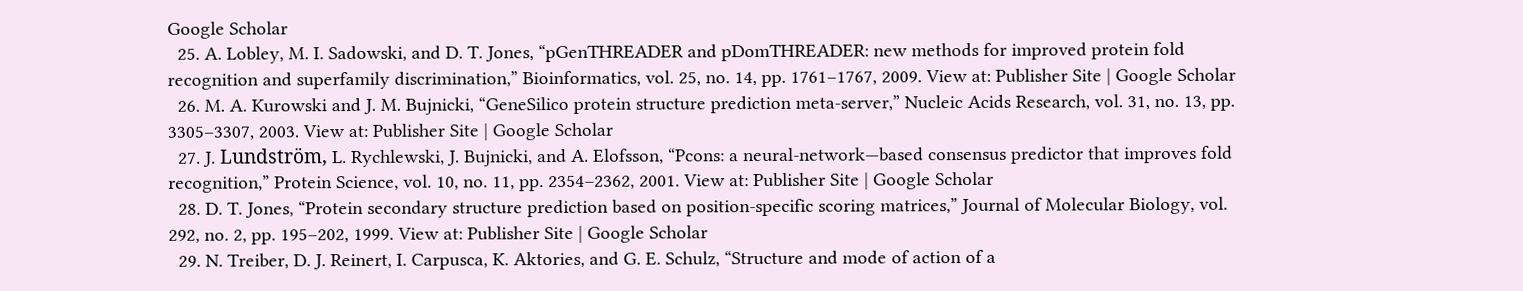Google Scholar
  25. A. Lobley, M. I. Sadowski, and D. T. Jones, “pGenTHREADER and pDomTHREADER: new methods for improved protein fold recognition and superfamily discrimination,” Bioinformatics, vol. 25, no. 14, pp. 1761–1767, 2009. View at: Publisher Site | Google Scholar
  26. M. A. Kurowski and J. M. Bujnicki, “GeneSilico protein structure prediction meta-server,” Nucleic Acids Research, vol. 31, no. 13, pp. 3305–3307, 2003. View at: Publisher Site | Google Scholar
  27. J. Lundström, L. Rychlewski, J. Bujnicki, and A. Elofsson, “Pcons: a neural-network—based consensus predictor that improves fold recognition,” Protein Science, vol. 10, no. 11, pp. 2354–2362, 2001. View at: Publisher Site | Google Scholar
  28. D. T. Jones, “Protein secondary structure prediction based on position-specific scoring matrices,” Journal of Molecular Biology, vol. 292, no. 2, pp. 195–202, 1999. View at: Publisher Site | Google Scholar
  29. N. Treiber, D. J. Reinert, I. Carpusca, K. Aktories, and G. E. Schulz, “Structure and mode of action of a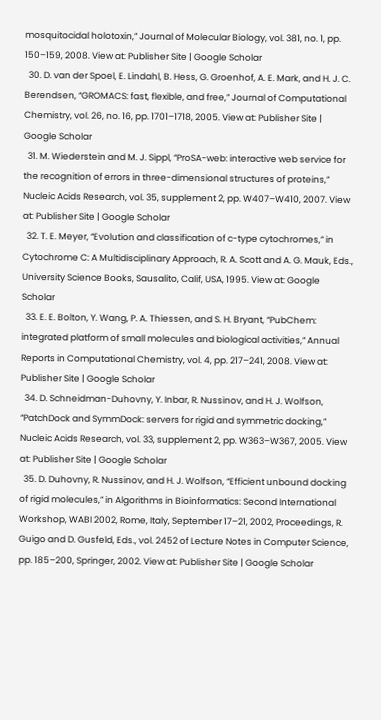mosquitocidal holotoxin,” Journal of Molecular Biology, vol. 381, no. 1, pp. 150–159, 2008. View at: Publisher Site | Google Scholar
  30. D. van der Spoel, E. Lindahl, B. Hess, G. Groenhof, A. E. Mark, and H. J. C. Berendsen, “GROMACS: fast, flexible, and free,” Journal of Computational Chemistry, vol. 26, no. 16, pp. 1701–1718, 2005. View at: Publisher Site | Google Scholar
  31. M. Wiederstein and M. J. Sippl, “ProSA-web: interactive web service for the recognition of errors in three-dimensional structures of proteins,” Nucleic Acids Research, vol. 35, supplement 2, pp. W407–W410, 2007. View at: Publisher Site | Google Scholar
  32. T. E. Meyer, “Evolution and classification of c-type cytochromes,” in Cytochrome C: A Multidisciplinary Approach, R. A. Scott and A. G. Mauk, Eds., University Science Books, Sausalito, Calif, USA, 1995. View at: Google Scholar
  33. E. E. Bolton, Y. Wang, P. A. Thiessen, and S. H. Bryant, “PubChem: integrated platform of small molecules and biological activities,” Annual Reports in Computational Chemistry, vol. 4, pp. 217–241, 2008. View at: Publisher Site | Google Scholar
  34. D. Schneidman-Duhovny, Y. Inbar, R. Nussinov, and H. J. Wolfson, “PatchDock and SymmDock: servers for rigid and symmetric docking,” Nucleic Acids Research, vol. 33, supplement 2, pp. W363–W367, 2005. View at: Publisher Site | Google Scholar
  35. D. Duhovny, R. Nussinov, and H. J. Wolfson, “Efficient unbound docking of rigid molecules,” in Algorithms in Bioinformatics: Second International Workshop, WABI 2002, Rome, Italy, September 17–21, 2002, Proceedings, R. Guigo and D. Gusfeld, Eds., vol. 2452 of Lecture Notes in Computer Science, pp. 185–200, Springer, 2002. View at: Publisher Site | Google Scholar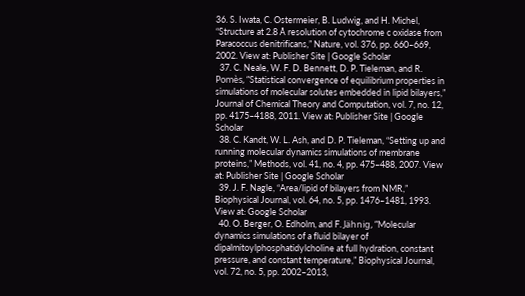36. S. Iwata, C. Ostermeier, B. Ludwig, and H. Michel, “Structure at 2.8 Å resolution of cytochrome c oxidase from Paracoccus denitrificans,” Nature, vol. 376, pp. 660–669, 2002. View at: Publisher Site | Google Scholar
  37. C. Neale, W. F. D. Bennett, D. P. Tieleman, and R. Pomès, “Statistical convergence of equilibrium properties in simulations of molecular solutes embedded in lipid bilayers,” Journal of Chemical Theory and Computation, vol. 7, no. 12, pp. 4175–4188, 2011. View at: Publisher Site | Google Scholar
  38. C. Kandt, W. L. Ash, and D. P. Tieleman, “Setting up and running molecular dynamics simulations of membrane proteins,” Methods, vol. 41, no. 4, pp. 475–488, 2007. View at: Publisher Site | Google Scholar
  39. J. F. Nagle, “Area/lipid of bilayers from NMR,” Biophysical Journal, vol. 64, no. 5, pp. 1476–1481, 1993. View at: Google Scholar
  40. O. Berger, O. Edholm, and F. Jähnig, “Molecular dynamics simulations of a fluid bilayer of dipalmitoylphosphatidylcholine at full hydration, constant pressure, and constant temperature,” Biophysical Journal, vol. 72, no. 5, pp. 2002–2013,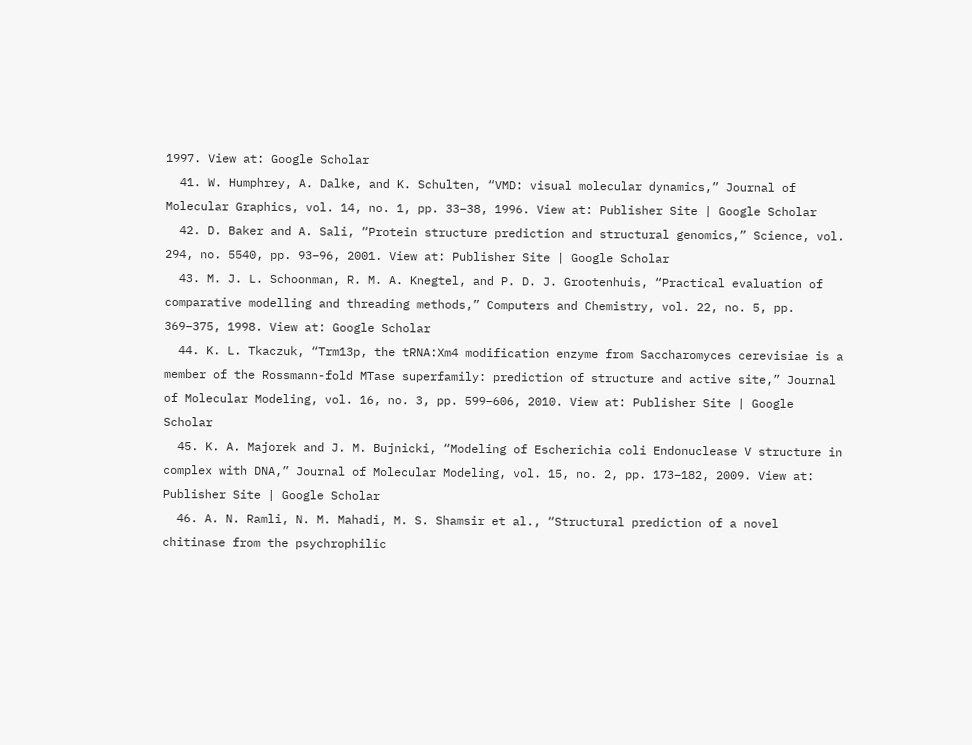1997. View at: Google Scholar
  41. W. Humphrey, A. Dalke, and K. Schulten, “VMD: visual molecular dynamics,” Journal of Molecular Graphics, vol. 14, no. 1, pp. 33–38, 1996. View at: Publisher Site | Google Scholar
  42. D. Baker and A. Sali, “Protein structure prediction and structural genomics,” Science, vol. 294, no. 5540, pp. 93–96, 2001. View at: Publisher Site | Google Scholar
  43. M. J. L. Schoonman, R. M. A. Knegtel, and P. D. J. Grootenhuis, “Practical evaluation of comparative modelling and threading methods,” Computers and Chemistry, vol. 22, no. 5, pp. 369–375, 1998. View at: Google Scholar
  44. K. L. Tkaczuk, “Trm13p, the tRNA:Xm4 modification enzyme from Saccharomyces cerevisiae is a member of the Rossmann-fold MTase superfamily: prediction of structure and active site,” Journal of Molecular Modeling, vol. 16, no. 3, pp. 599–606, 2010. View at: Publisher Site | Google Scholar
  45. K. A. Majorek and J. M. Bujnicki, “Modeling of Escherichia coli Endonuclease V structure in complex with DNA,” Journal of Molecular Modeling, vol. 15, no. 2, pp. 173–182, 2009. View at: Publisher Site | Google Scholar
  46. A. N. Ramli, N. M. Mahadi, M. S. Shamsir et al., “Structural prediction of a novel chitinase from the psychrophilic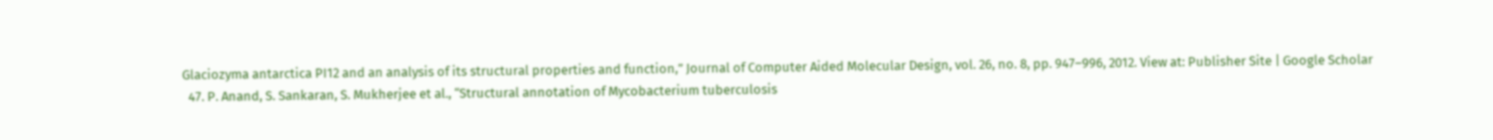Glaciozyma antarctica PI12 and an analysis of its structural properties and function,” Journal of Computer Aided Molecular Design, vol. 26, no. 8, pp. 947–996, 2012. View at: Publisher Site | Google Scholar
  47. P. Anand, S. Sankaran, S. Mukherjee et al., “Structural annotation of Mycobacterium tuberculosis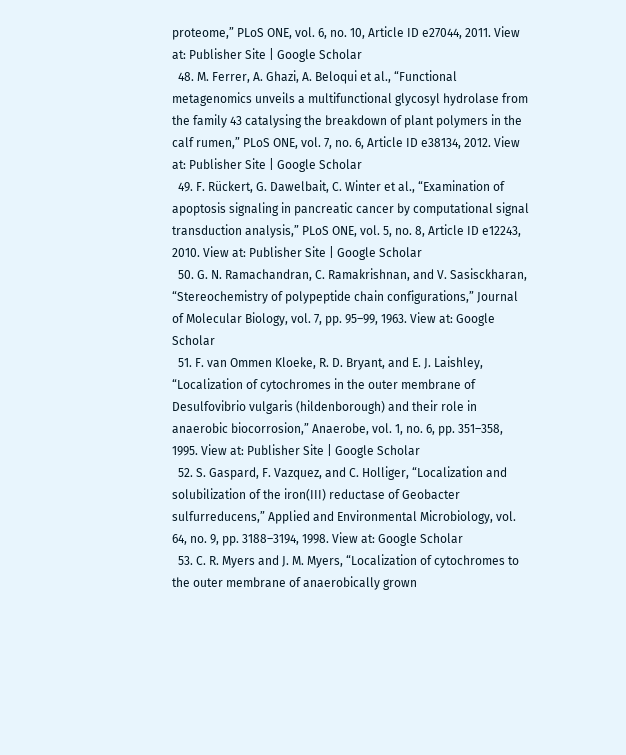proteome,” PLoS ONE, vol. 6, no. 10, Article ID e27044, 2011. View at: Publisher Site | Google Scholar
  48. M. Ferrer, A. Ghazi, A. Beloqui et al., “Functional metagenomics unveils a multifunctional glycosyl hydrolase from the family 43 catalysing the breakdown of plant polymers in the calf rumen,” PLoS ONE, vol. 7, no. 6, Article ID e38134, 2012. View at: Publisher Site | Google Scholar
  49. F. Rückert, G. Dawelbait, C. Winter et al., “Examination of apoptosis signaling in pancreatic cancer by computational signal transduction analysis,” PLoS ONE, vol. 5, no. 8, Article ID e12243, 2010. View at: Publisher Site | Google Scholar
  50. G. N. Ramachandran, C. Ramakrishnan, and V. Sasisckharan, “Stereochemistry of polypeptide chain configurations,” Journal of Molecular Biology, vol. 7, pp. 95–99, 1963. View at: Google Scholar
  51. F. van Ommen Kloeke, R. D. Bryant, and E. J. Laishley, “Localization of cytochromes in the outer membrane of Desulfovibrio vulgaris (hildenborough) and their role in anaerobic biocorrosion,” Anaerobe, vol. 1, no. 6, pp. 351–358, 1995. View at: Publisher Site | Google Scholar
  52. S. Gaspard, F. Vazquez, and C. Holliger, “Localization and solubilization of the iron(III) reductase of Geobacter sulfurreducens,” Applied and Environmental Microbiology, vol. 64, no. 9, pp. 3188–3194, 1998. View at: Google Scholar
  53. C. R. Myers and J. M. Myers, “Localization of cytochromes to the outer membrane of anaerobically grown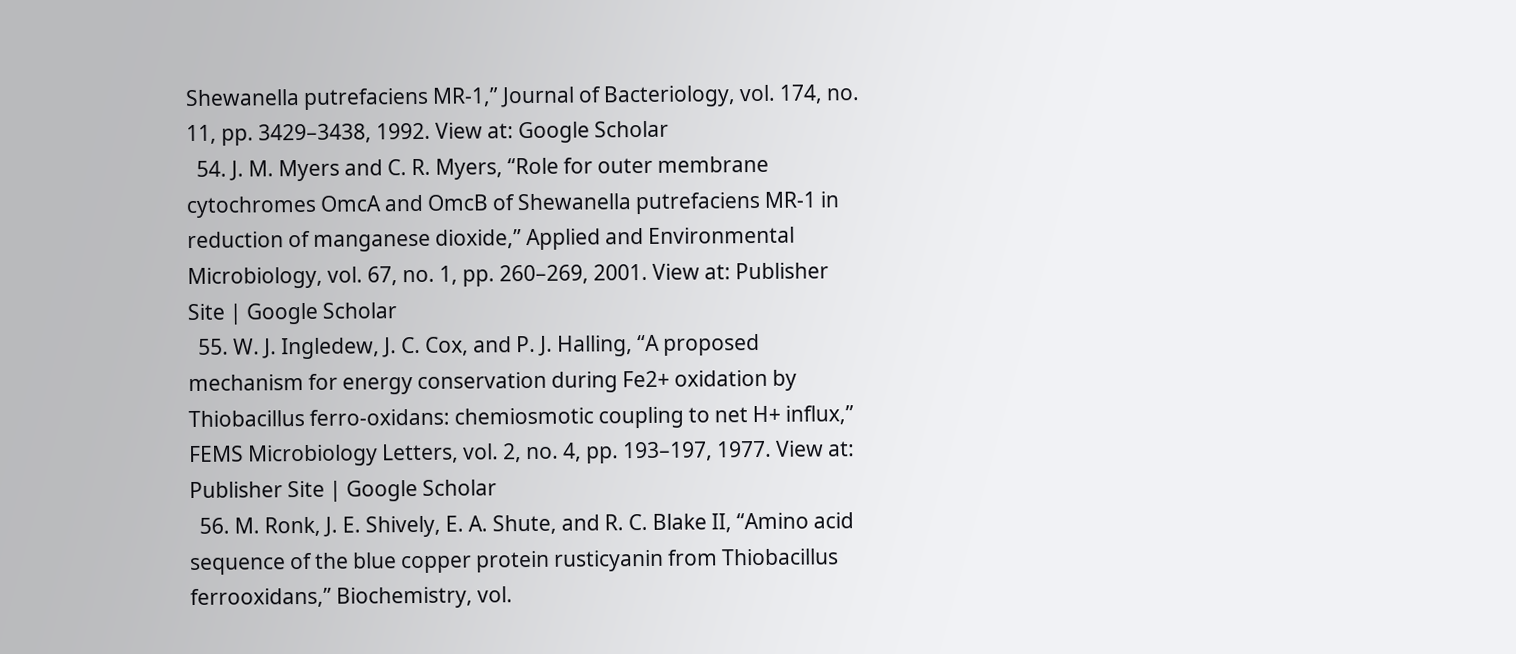Shewanella putrefaciens MR-1,” Journal of Bacteriology, vol. 174, no. 11, pp. 3429–3438, 1992. View at: Google Scholar
  54. J. M. Myers and C. R. Myers, “Role for outer membrane cytochromes OmcA and OmcB of Shewanella putrefaciens MR-1 in reduction of manganese dioxide,” Applied and Environmental Microbiology, vol. 67, no. 1, pp. 260–269, 2001. View at: Publisher Site | Google Scholar
  55. W. J. Ingledew, J. C. Cox, and P. J. Halling, “A proposed mechanism for energy conservation during Fe2+ oxidation by Thiobacillus ferro-oxidans: chemiosmotic coupling to net H+ influx,” FEMS Microbiology Letters, vol. 2, no. 4, pp. 193–197, 1977. View at: Publisher Site | Google Scholar
  56. M. Ronk, J. E. Shively, E. A. Shute, and R. C. Blake II, “Amino acid sequence of the blue copper protein rusticyanin from Thiobacillus ferrooxidans,” Biochemistry, vol.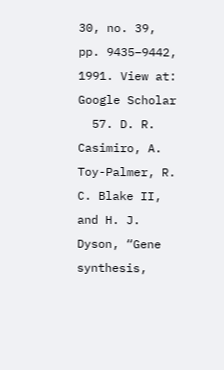30, no. 39, pp. 9435–9442, 1991. View at: Google Scholar
  57. D. R. Casimiro, A. Toy-Palmer, R. C. Blake II, and H. J. Dyson, “Gene synthesis,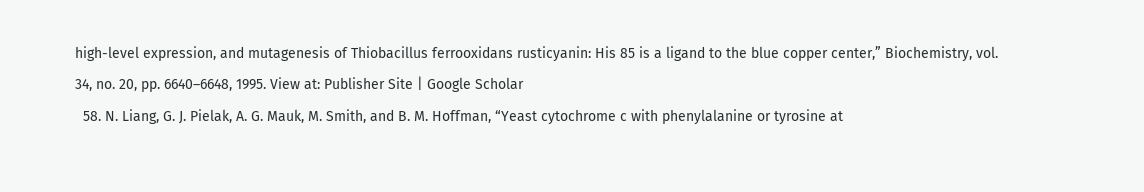high-level expression, and mutagenesis of Thiobacillus ferrooxidans rusticyanin: His 85 is a ligand to the blue copper center,” Biochemistry, vol. 34, no. 20, pp. 6640–6648, 1995. View at: Publisher Site | Google Scholar
  58. N. Liang, G. J. Pielak, A. G. Mauk, M. Smith, and B. M. Hoffman, “Yeast cytochrome c with phenylalanine or tyrosine at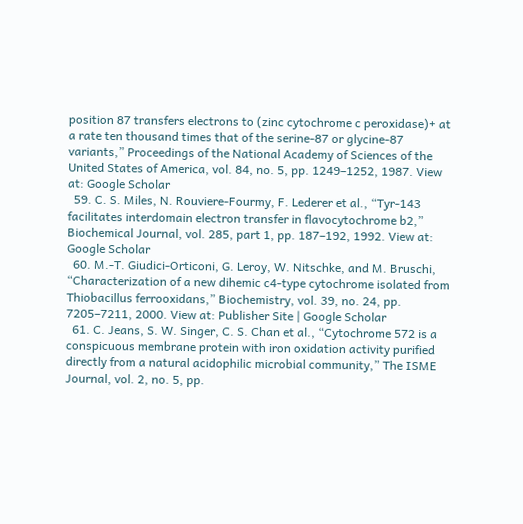position 87 transfers electrons to (zinc cytochrome c peroxidase)+ at a rate ten thousand times that of the serine-87 or glycine-87 variants,” Proceedings of the National Academy of Sciences of the United States of America, vol. 84, no. 5, pp. 1249–1252, 1987. View at: Google Scholar
  59. C. S. Miles, N. Rouviere-Fourmy, F. Lederer et al., “Tyr-143 facilitates interdomain electron transfer in flavocytochrome b2,” Biochemical Journal, vol. 285, part 1, pp. 187–192, 1992. View at: Google Scholar
  60. M.-T. Giudici-Orticoni, G. Leroy, W. Nitschke, and M. Bruschi, “Characterization of a new dihemic c4-type cytochrome isolated from Thiobacillus ferrooxidans,” Biochemistry, vol. 39, no. 24, pp. 7205–7211, 2000. View at: Publisher Site | Google Scholar
  61. C. Jeans, S. W. Singer, C. S. Chan et al., “Cytochrome 572 is a conspicuous membrane protein with iron oxidation activity purified directly from a natural acidophilic microbial community,” The ISME Journal, vol. 2, no. 5, pp.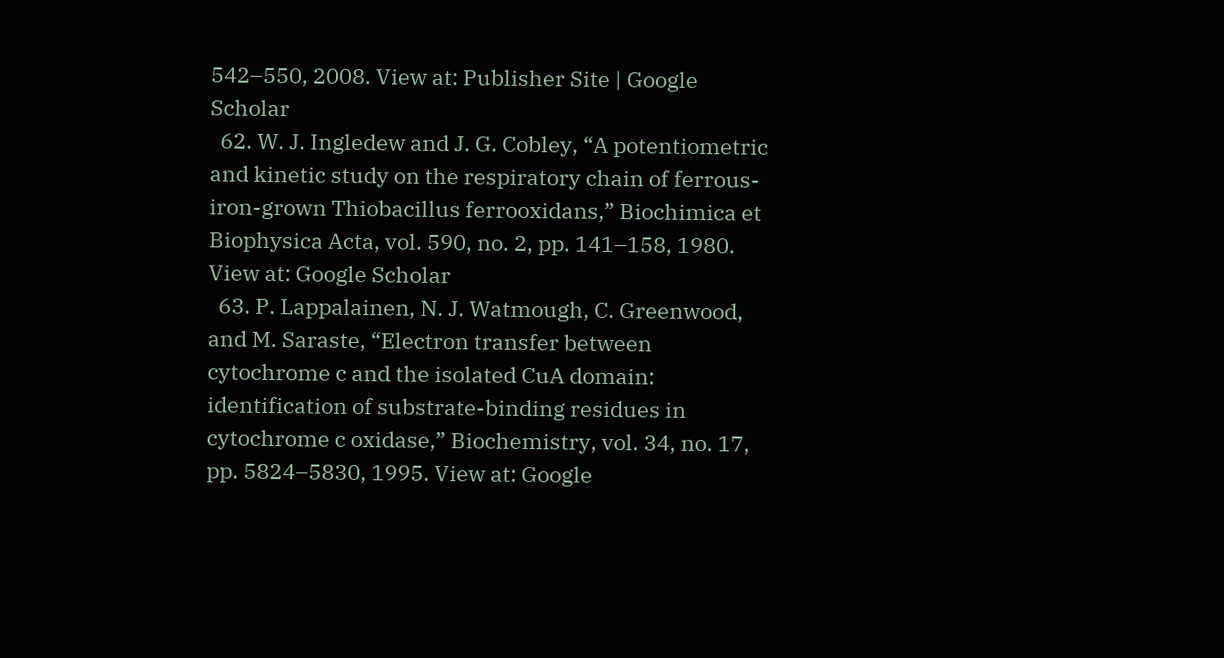542–550, 2008. View at: Publisher Site | Google Scholar
  62. W. J. Ingledew and J. G. Cobley, “A potentiometric and kinetic study on the respiratory chain of ferrous-iron-grown Thiobacillus ferrooxidans,” Biochimica et Biophysica Acta, vol. 590, no. 2, pp. 141–158, 1980. View at: Google Scholar
  63. P. Lappalainen, N. J. Watmough, C. Greenwood, and M. Saraste, “Electron transfer between cytochrome c and the isolated CuA domain: identification of substrate-binding residues in cytochrome c oxidase,” Biochemistry, vol. 34, no. 17, pp. 5824–5830, 1995. View at: Google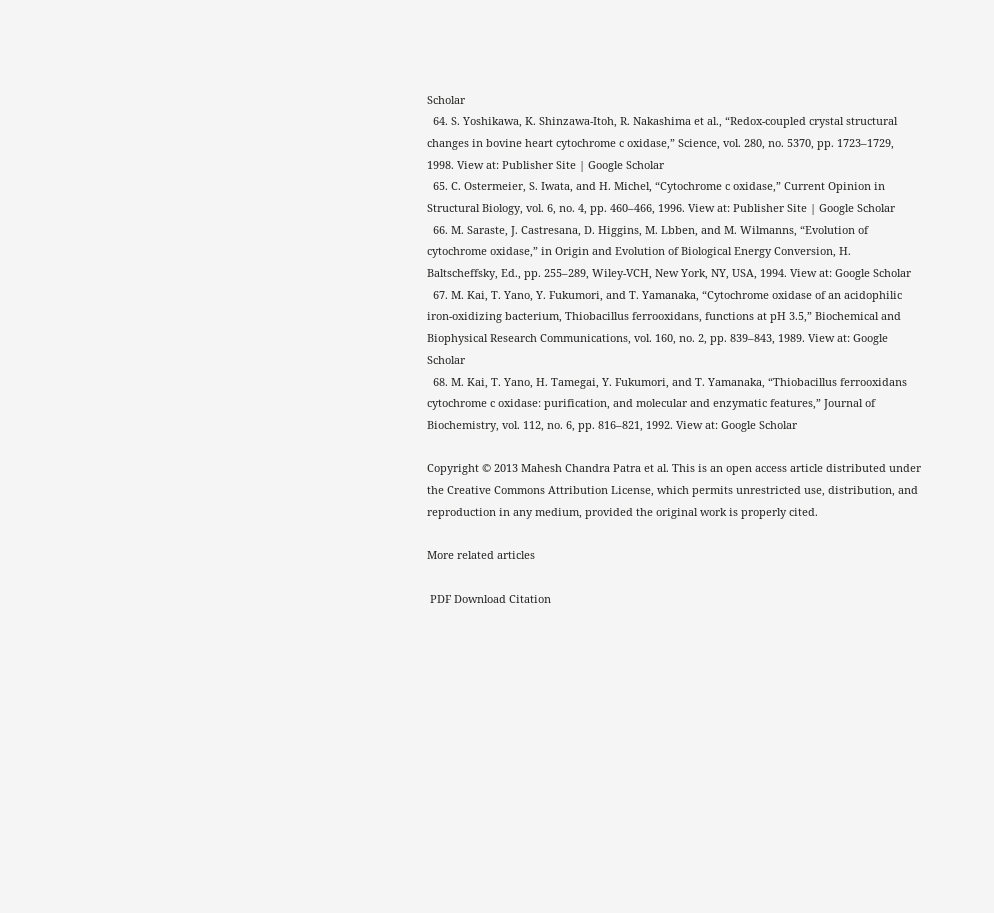Scholar
  64. S. Yoshikawa, K. Shinzawa-Itoh, R. Nakashima et al., “Redox-coupled crystal structural changes in bovine heart cytochrome c oxidase,” Science, vol. 280, no. 5370, pp. 1723–1729, 1998. View at: Publisher Site | Google Scholar
  65. C. Ostermeier, S. Iwata, and H. Michel, “Cytochrome c oxidase,” Current Opinion in Structural Biology, vol. 6, no. 4, pp. 460–466, 1996. View at: Publisher Site | Google Scholar
  66. M. Saraste, J. Castresana, D. Higgins, M. Lbben, and M. Wilmanns, “Evolution of cytochrome oxidase,” in Origin and Evolution of Biological Energy Conversion, H. Baltscheffsky, Ed., pp. 255–289, Wiley-VCH, New York, NY, USA, 1994. View at: Google Scholar
  67. M. Kai, T. Yano, Y. Fukumori, and T. Yamanaka, “Cytochrome oxidase of an acidophilic iron-oxidizing bacterium, Thiobacillus ferrooxidans, functions at pH 3.5,” Biochemical and Biophysical Research Communications, vol. 160, no. 2, pp. 839–843, 1989. View at: Google Scholar
  68. M. Kai, T. Yano, H. Tamegai, Y. Fukumori, and T. Yamanaka, “Thiobacillus ferrooxidans cytochrome c oxidase: purification, and molecular and enzymatic features,” Journal of Biochemistry, vol. 112, no. 6, pp. 816–821, 1992. View at: Google Scholar

Copyright © 2013 Mahesh Chandra Patra et al. This is an open access article distributed under the Creative Commons Attribution License, which permits unrestricted use, distribution, and reproduction in any medium, provided the original work is properly cited.

More related articles

 PDF Download Citation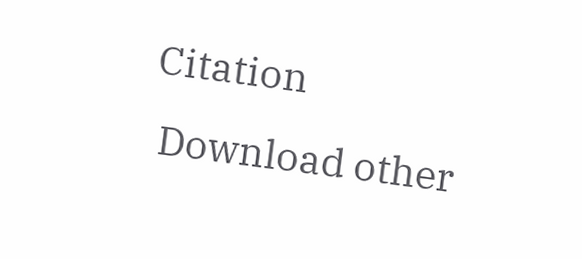Citation
 Download other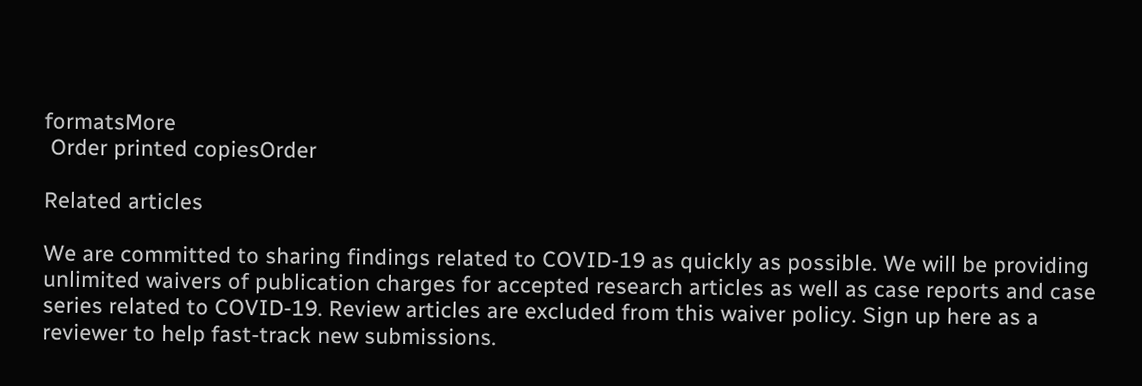formatsMore
 Order printed copiesOrder

Related articles

We are committed to sharing findings related to COVID-19 as quickly as possible. We will be providing unlimited waivers of publication charges for accepted research articles as well as case reports and case series related to COVID-19. Review articles are excluded from this waiver policy. Sign up here as a reviewer to help fast-track new submissions.